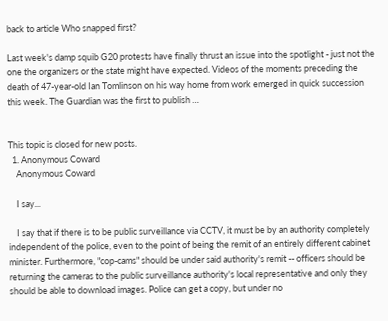back to article Who snapped first?

Last week's damp squib G20 protests have finally thrust an issue into the spotlight - just not the one the organizers or the state might have expected. Videos of the moments preceding the death of 47-year-old Ian Tomlinson on his way home from work emerged in quick succession this week. The Guardian was the first to publish …


This topic is closed for new posts.
  1. Anonymous Coward
    Anonymous Coward

    I say...

    I say that if there is to be public surveillance via CCTV, it must be by an authority completely independent of the police, even to the point of being the remit of an entirely different cabinet minister. Furthermore, "cop-cams" should be under said authority's remit -- officers should be returning the cameras to the public surveillance authority's local representative and only they should be able to download images. Police can get a copy, but under no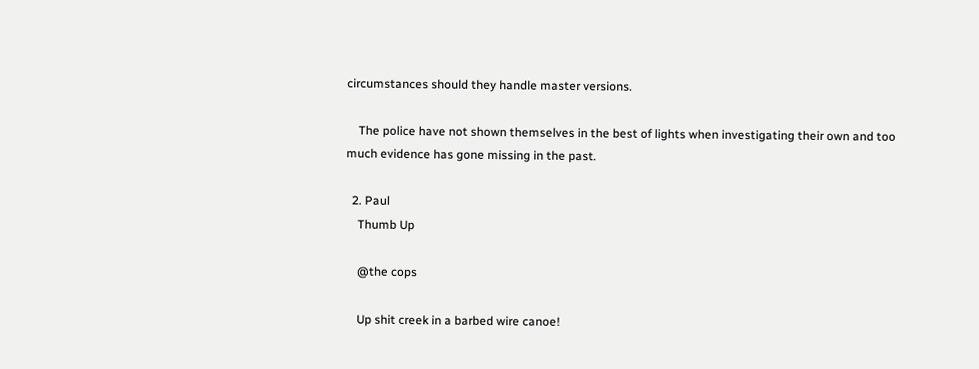circumstances should they handle master versions.

    The police have not shown themselves in the best of lights when investigating their own and too much evidence has gone missing in the past.

  2. Paul
    Thumb Up

    @the cops

    Up shit creek in a barbed wire canoe!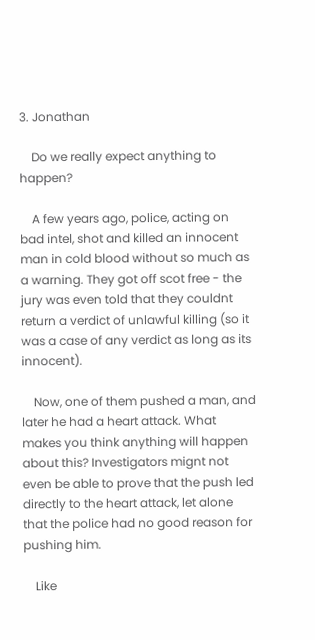3. Jonathan

    Do we really expect anything to happen?

    A few years ago, police, acting on bad intel, shot and killed an innocent man in cold blood without so much as a warning. They got off scot free - the jury was even told that they couldnt return a verdict of unlawful killing (so it was a case of any verdict as long as its innocent).

    Now, one of them pushed a man, and later he had a heart attack. What makes you think anything will happen about this? Investigators mignt not even be able to prove that the push led directly to the heart attack, let alone that the police had no good reason for pushing him.

    Like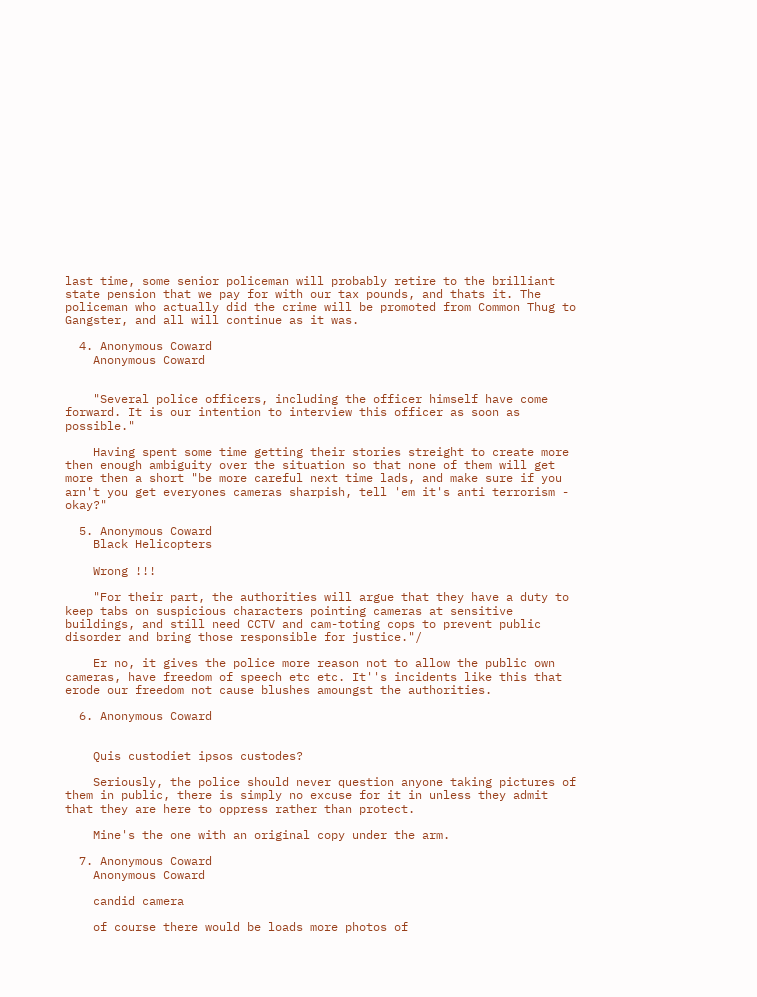last time, some senior policeman will probably retire to the brilliant state pension that we pay for with our tax pounds, and thats it. The policeman who actually did the crime will be promoted from Common Thug to Gangster, and all will continue as it was.

  4. Anonymous Coward
    Anonymous Coward


    "Several police officers, including the officer himself have come forward. It is our intention to interview this officer as soon as possible."

    Having spent some time getting their stories streight to create more then enough ambiguity over the situation so that none of them will get more then a short "be more careful next time lads, and make sure if you arn't you get everyones cameras sharpish, tell 'em it's anti terrorism - okay?"

  5. Anonymous Coward
    Black Helicopters

    Wrong !!!

    "For their part, the authorities will argue that they have a duty to keep tabs on suspicious characters pointing cameras at sensitive buildings, and still need CCTV and cam-toting cops to prevent public disorder and bring those responsible for justice."/

    Er no, it gives the police more reason not to allow the public own cameras, have freedom of speech etc etc. It''s incidents like this that erode our freedom not cause blushes amoungst the authorities.

  6. Anonymous Coward


    Quis custodiet ipsos custodes?

    Seriously, the police should never question anyone taking pictures of them in public, there is simply no excuse for it in unless they admit that they are here to oppress rather than protect.

    Mine's the one with an original copy under the arm.

  7. Anonymous Coward
    Anonymous Coward

    candid camera

    of course there would be loads more photos of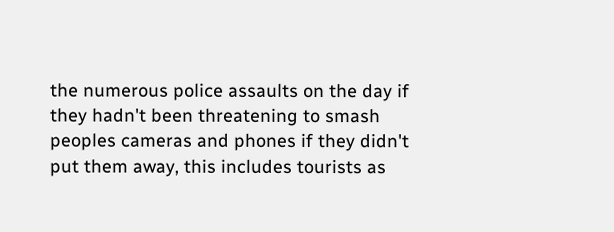the numerous police assaults on the day if they hadn't been threatening to smash peoples cameras and phones if they didn't put them away, this includes tourists as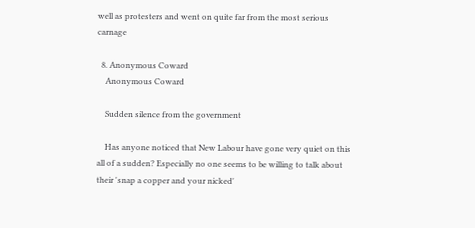well as protesters and went on quite far from the most serious carnage

  8. Anonymous Coward
    Anonymous Coward

    Sudden silence from the government

    Has anyone noticed that New Labour have gone very quiet on this all of a sudden? Especially no one seems to be willing to talk about their 'snap a copper and your nicked'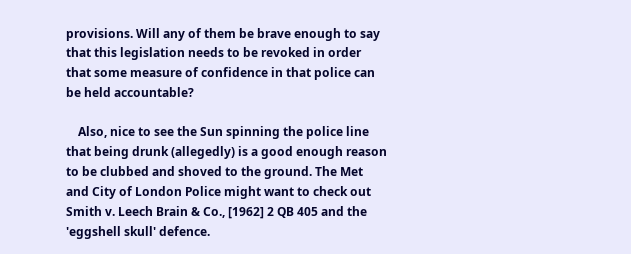provisions. Will any of them be brave enough to say that this legislation needs to be revoked in order that some measure of confidence in that police can be held accountable?

    Also, nice to see the Sun spinning the police line that being drunk (allegedly) is a good enough reason to be clubbed and shoved to the ground. The Met and City of London Police might want to check out Smith v. Leech Brain & Co., [1962] 2 QB 405 and the 'eggshell skull' defence.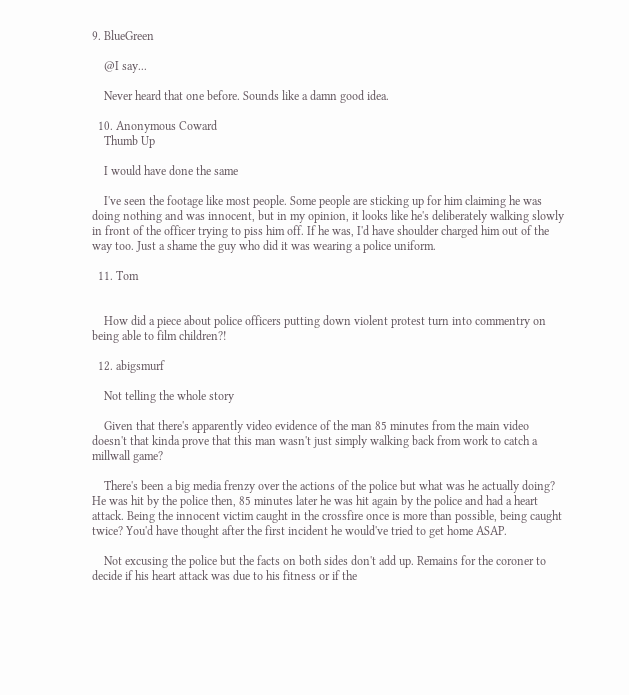9. BlueGreen

    @I say...

    Never heard that one before. Sounds like a damn good idea.

  10. Anonymous Coward
    Thumb Up

    I would have done the same

    I've seen the footage like most people. Some people are sticking up for him claiming he was doing nothing and was innocent, but in my opinion, it looks like he's deliberately walking slowly in front of the officer trying to piss him off. If he was, I'd have shoulder charged him out of the way too. Just a shame the guy who did it was wearing a police uniform.

  11. Tom


    How did a piece about police officers putting down violent protest turn into commentry on being able to film children?!

  12. abigsmurf

    Not telling the whole story

    Given that there's apparently video evidence of the man 85 minutes from the main video doesn't that kinda prove that this man wasn't just simply walking back from work to catch a millwall game?

    There's been a big media frenzy over the actions of the police but what was he actually doing? He was hit by the police then, 85 minutes later he was hit again by the police and had a heart attack. Being the innocent victim caught in the crossfire once is more than possible, being caught twice? You'd have thought after the first incident he would've tried to get home ASAP.

    Not excusing the police but the facts on both sides don't add up. Remains for the coroner to decide if his heart attack was due to his fitness or if the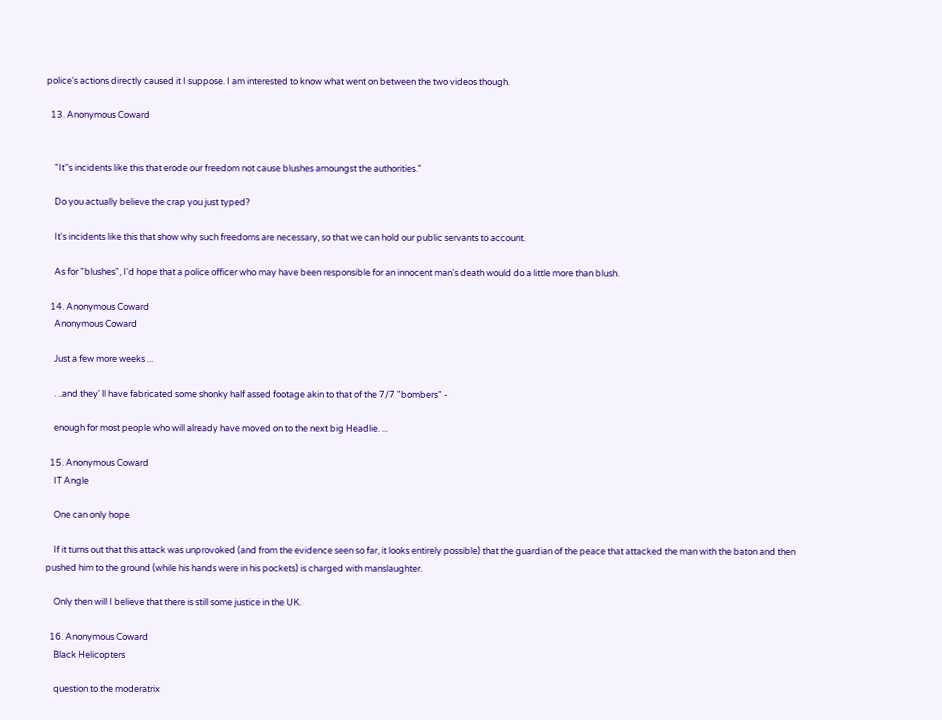police's actions directly caused it I suppose. I am interested to know what went on between the two videos though.

  13. Anonymous Coward


    "It''s incidents like this that erode our freedom not cause blushes amoungst the authorities."

    Do you actually believe the crap you just typed?

    It's incidents like this that show why such freedoms are necessary, so that we can hold our public servants to account.

    As for "blushes", I'd hope that a police officer who may have been responsible for an innocent man's death would do a little more than blush.

  14. Anonymous Coward
    Anonymous Coward

    Just a few more weeks ...

    . ..and they' ll have fabricated some shonky half assed footage akin to that of the 7/7 "bombers" -

    enough for most people who will already have moved on to the next big Headlie. ...

  15. Anonymous Coward
    IT Angle

    One can only hope

    If it turns out that this attack was unprovoked (and from the evidence seen so far, it looks entirely possible) that the guardian of the peace that attacked the man with the baton and then pushed him to the ground (while his hands were in his pockets) is charged with manslaughter.

    Only then will I believe that there is still some justice in the UK.

  16. Anonymous Coward
    Black Helicopters

    question to the moderatrix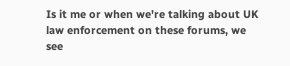Is it me or when we're talking about UK law enforcement on these forums, we see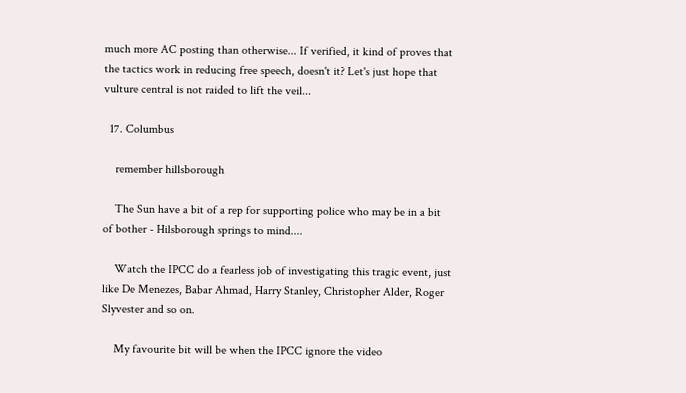much more AC posting than otherwise... If verified, it kind of proves that the tactics work in reducing free speech, doesn't it? Let's just hope that vulture central is not raided to lift the veil...

  17. Columbus

    remember hillsborough

    The Sun have a bit of a rep for supporting police who may be in a bit of bother - Hilsborough springs to mind....

    Watch the IPCC do a fearless job of investigating this tragic event, just like De Menezes, Babar Ahmad, Harry Stanley, Christopher Alder, Roger Slyvester and so on.

    My favourite bit will be when the IPCC ignore the video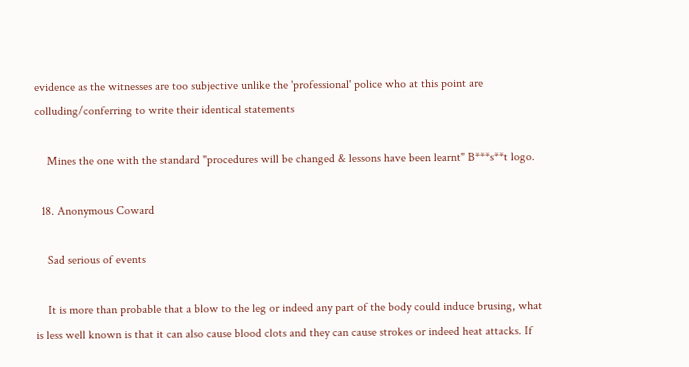evidence as the witnesses are too subjective unlike the 'professional' police who at this point are colluding/conferring to write their identical statements

    Mines the one with the standard "procedures will be changed & lessons have been learnt" B***s**t logo.

  18. Anonymous Coward

    Sad serious of events

    It is more than probable that a blow to the leg or indeed any part of the body could induce brusing, what is less well known is that it can also cause blood clots and they can cause strokes or indeed heat attacks. If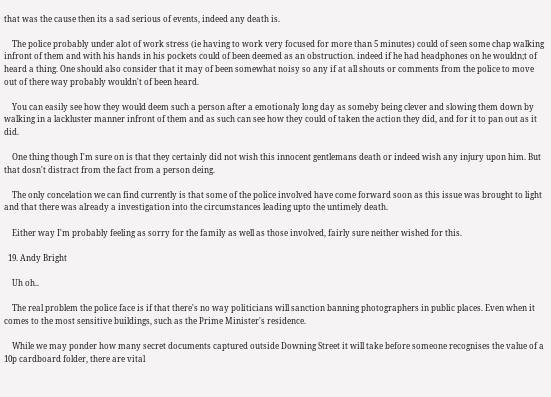that was the cause then its a sad serious of events, indeed any death is.

    The police probably under alot of work stress (ie having to work very focused for more than 5 minutes) could of seen some chap walking infront of them and with his hands in his pockets could of been deemed as an obstruction. indeed if he had headphones on he wouldn;t of heard a thing. One should also consider that it may of been somewhat noisy so any if at all shouts or comments from the police to move out of there way probably wouldn't of been heard.

    You can easily see how they would deem such a person after a emotionaly long day as someby being clever and slowing them down by walking in a lackluster manner infront of them and as such can see how they could of taken the action they did, and for it to pan out as it did.

    One thing though I'm sure on is that they certainly did not wish this innocent gentlemans death or indeed wish any injury upon him. But that dosn't distract from the fact from a person deing.

    The only concelation we can find currently is that some of the police involved have come forward soon as this issue was brought to light and that there was already a investigation into the circumstances leading upto the untimely death.

    Either way I'm probably feeling as sorry for the family as well as those involved, fairly sure neither wished for this.

  19. Andy Bright

    Uh oh..

    The real problem the police face is if that there's no way politicians will sanction banning photographers in public places. Even when it comes to the most sensitive buildings, such as the Prime Minister's residence.

    While we may ponder how many secret documents captured outside Downing Street it will take before someone recognises the value of a 10p cardboard folder, there are vital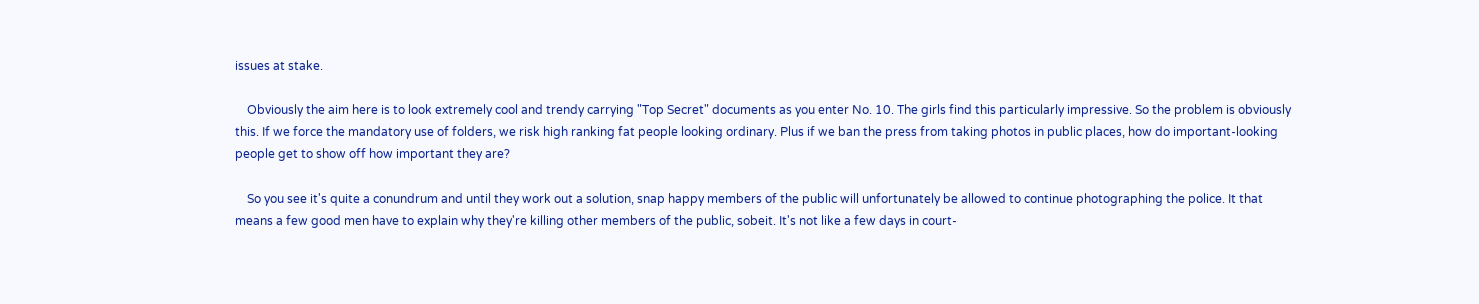issues at stake.

    Obviously the aim here is to look extremely cool and trendy carrying "Top Secret" documents as you enter No. 10. The girls find this particularly impressive. So the problem is obviously this. If we force the mandatory use of folders, we risk high ranking fat people looking ordinary. Plus if we ban the press from taking photos in public places, how do important-looking people get to show off how important they are?

    So you see it's quite a conundrum and until they work out a solution, snap happy members of the public will unfortunately be allowed to continue photographing the police. It that means a few good men have to explain why they're killing other members of the public, sobeit. It's not like a few days in court-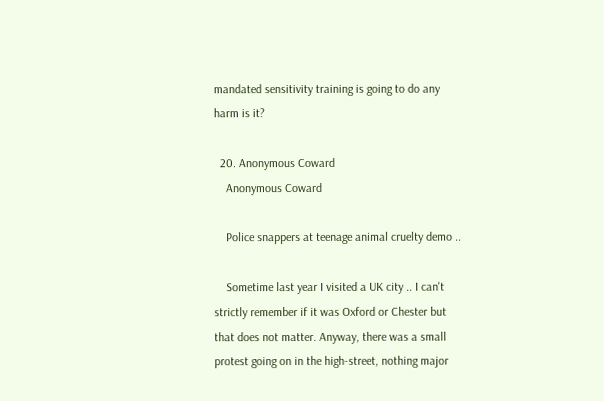mandated sensitivity training is going to do any harm is it?

  20. Anonymous Coward
    Anonymous Coward

    Police snappers at teenage animal cruelty demo ..

    Sometime last year I visited a UK city .. I can't strictly remember if it was Oxford or Chester but that does not matter. Anyway, there was a small protest going on in the high-street, nothing major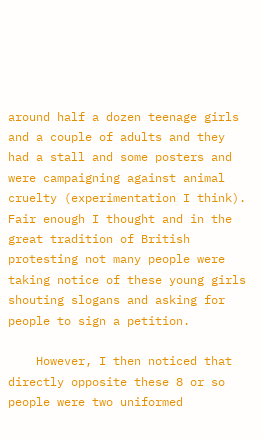around half a dozen teenage girls and a couple of adults and they had a stall and some posters and were campaigning against animal cruelty (experimentation I think). Fair enough I thought and in the great tradition of British protesting not many people were taking notice of these young girls shouting slogans and asking for people to sign a petition.

    However, I then noticed that directly opposite these 8 or so people were two uniformed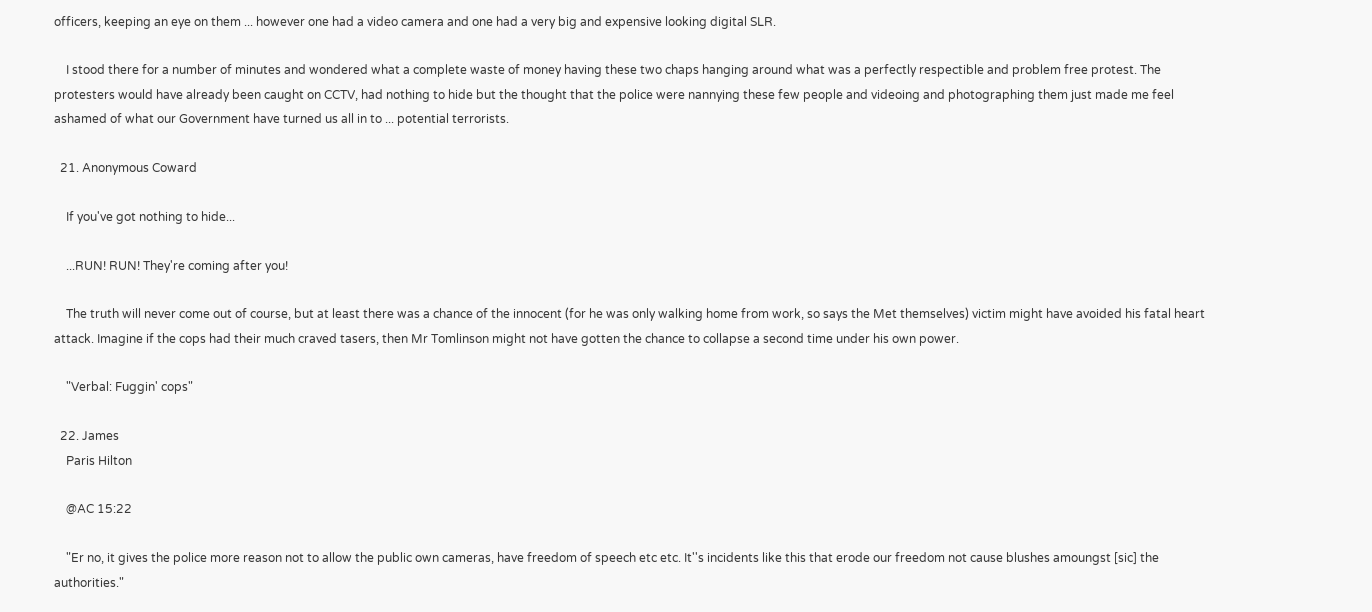officers, keeping an eye on them ... however one had a video camera and one had a very big and expensive looking digital SLR.

    I stood there for a number of minutes and wondered what a complete waste of money having these two chaps hanging around what was a perfectly respectible and problem free protest. The protesters would have already been caught on CCTV, had nothing to hide but the thought that the police were nannying these few people and videoing and photographing them just made me feel ashamed of what our Government have turned us all in to ... potential terrorists.

  21. Anonymous Coward

    If you've got nothing to hide...

    ...RUN! RUN! They're coming after you!

    The truth will never come out of course, but at least there was a chance of the innocent (for he was only walking home from work, so says the Met themselves) victim might have avoided his fatal heart attack. Imagine if the cops had their much craved tasers, then Mr Tomlinson might not have gotten the chance to collapse a second time under his own power.

    "Verbal: Fuggin' cops"

  22. James
    Paris Hilton

    @AC 15:22

    "Er no, it gives the police more reason not to allow the public own cameras, have freedom of speech etc etc. It''s incidents like this that erode our freedom not cause blushes amoungst [sic] the authorities."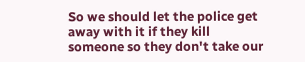So we should let the police get away with it if they kill someone so they don't take our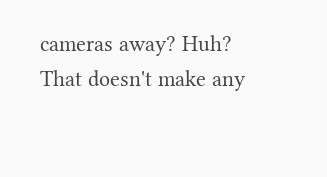cameras away? Huh? That doesn't make any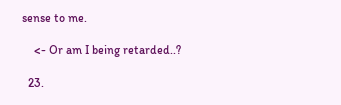sense to me.

    <- Or am I being retarded..?

  23.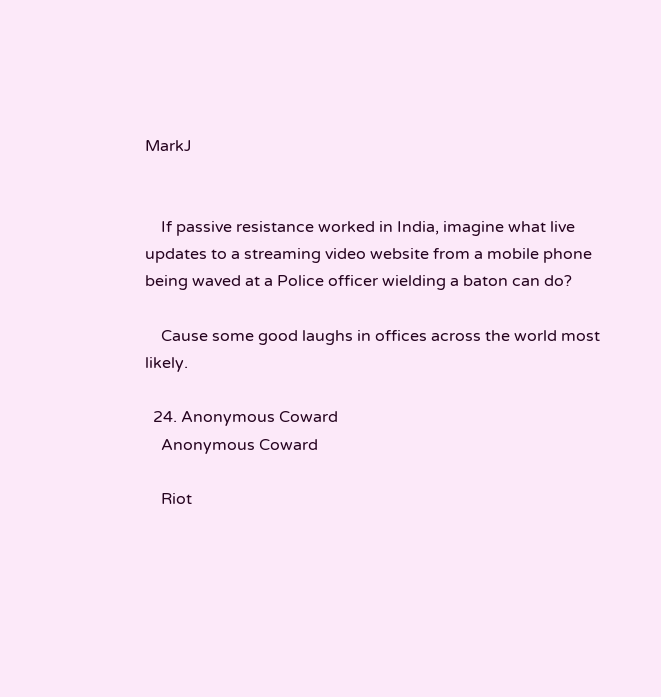MarkJ


    If passive resistance worked in India, imagine what live updates to a streaming video website from a mobile phone being waved at a Police officer wielding a baton can do?

    Cause some good laughs in offices across the world most likely.

  24. Anonymous Coward
    Anonymous Coward

    Riot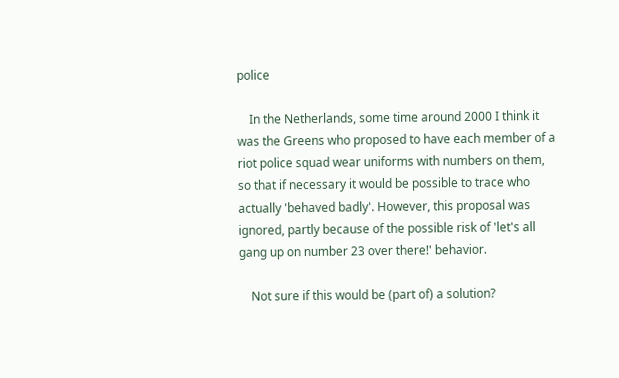police

    In the Netherlands, some time around 2000 I think it was the Greens who proposed to have each member of a riot police squad wear uniforms with numbers on them, so that if necessary it would be possible to trace who actually 'behaved badly'. However, this proposal was ignored, partly because of the possible risk of 'let's all gang up on number 23 over there!' behavior.

    Not sure if this would be (part of) a solution?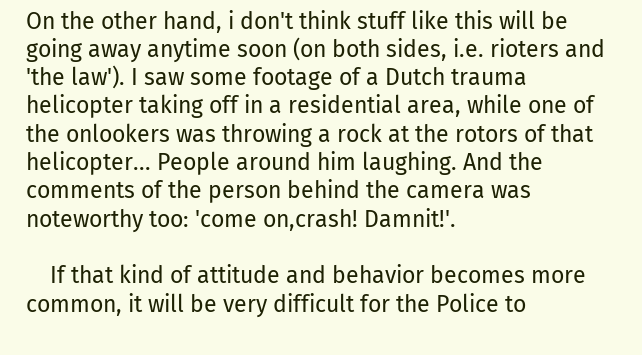On the other hand, i don't think stuff like this will be going away anytime soon (on both sides, i.e. rioters and 'the law'). I saw some footage of a Dutch trauma helicopter taking off in a residential area, while one of the onlookers was throwing a rock at the rotors of that helicopter... People around him laughing. And the comments of the person behind the camera was noteworthy too: 'come on,crash! Damnit!'.

    If that kind of attitude and behavior becomes more common, it will be very difficult for the Police to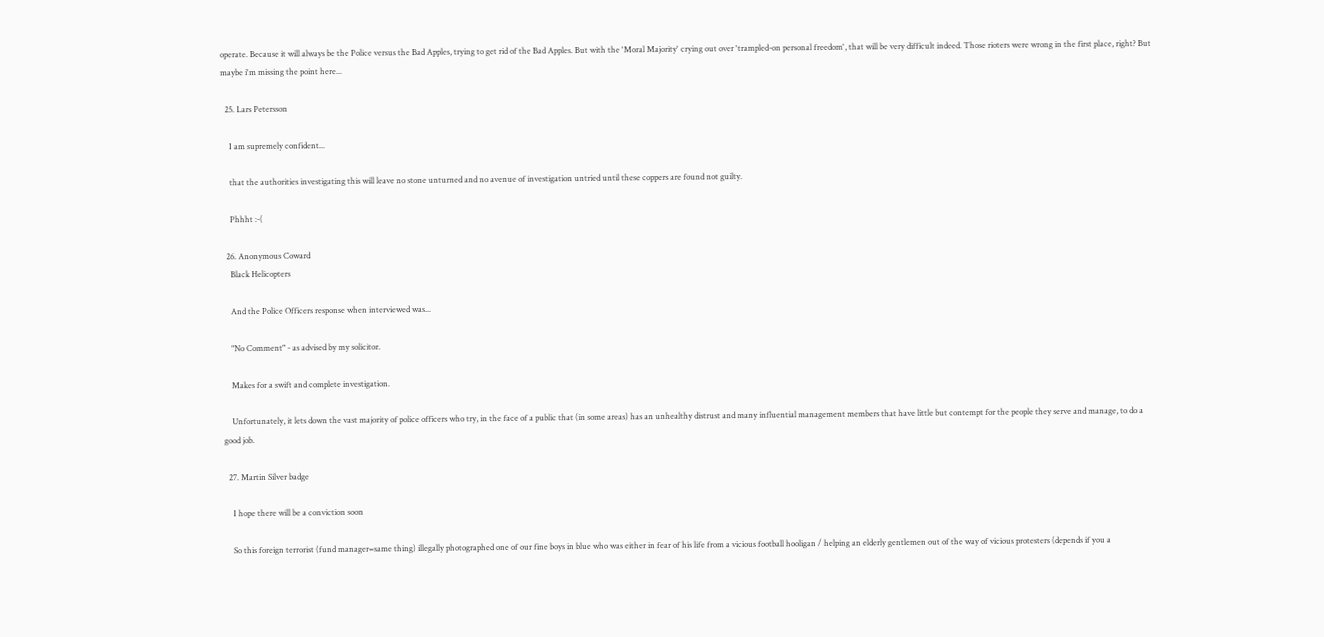operate. Because it will always be the Police versus the Bad Apples, trying to get rid of the Bad Apples. But with the 'Moral Majority' crying out over 'trampled-on personal freedom', that will be very difficult indeed. Those rioters were wrong in the first place, right? But maybe i'm missing the point here...

  25. Lars Petersson

    I am supremely confident...

    that the authorities investigating this will leave no stone unturned and no avenue of investigation untried until these coppers are found not guilty.

    Phhht :-(

  26. Anonymous Coward
    Black Helicopters

    And the Police Officers response when interviewed was...

    "No Comment" - as advised by my solicitor.

    Makes for a swift and complete investigation.

    Unfortunately, it lets down the vast majority of police officers who try, in the face of a public that (in some areas) has an unhealthy distrust and many influential management members that have little but contempt for the people they serve and manage, to do a good job.

  27. Martin Silver badge

    I hope there will be a conviction soon

    So this foreign terrorist (fund manager=same thing) illegally photographed one of our fine boys in blue who was either in fear of his life from a vicious football hooligan / helping an elderly gentlemen out of the way of vicious protesters (depends if you a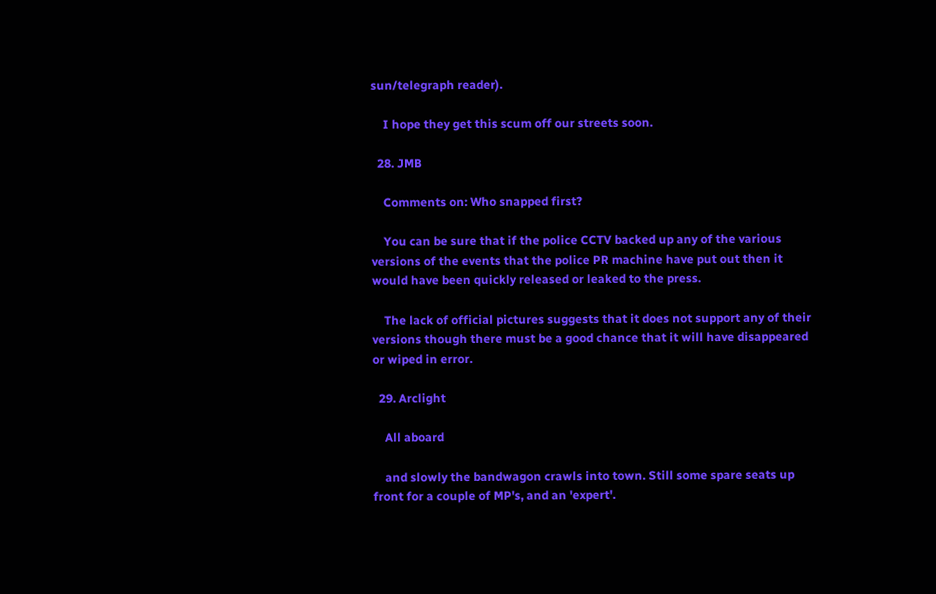sun/telegraph reader).

    I hope they get this scum off our streets soon.

  28. JMB

    Comments on: Who snapped first?

    You can be sure that if the police CCTV backed up any of the various versions of the events that the police PR machine have put out then it would have been quickly released or leaked to the press.

    The lack of official pictures suggests that it does not support any of their versions though there must be a good chance that it will have disappeared or wiped in error.

  29. Arclight

    All aboard

    and slowly the bandwagon crawls into town. Still some spare seats up front for a couple of MP's, and an 'expert'.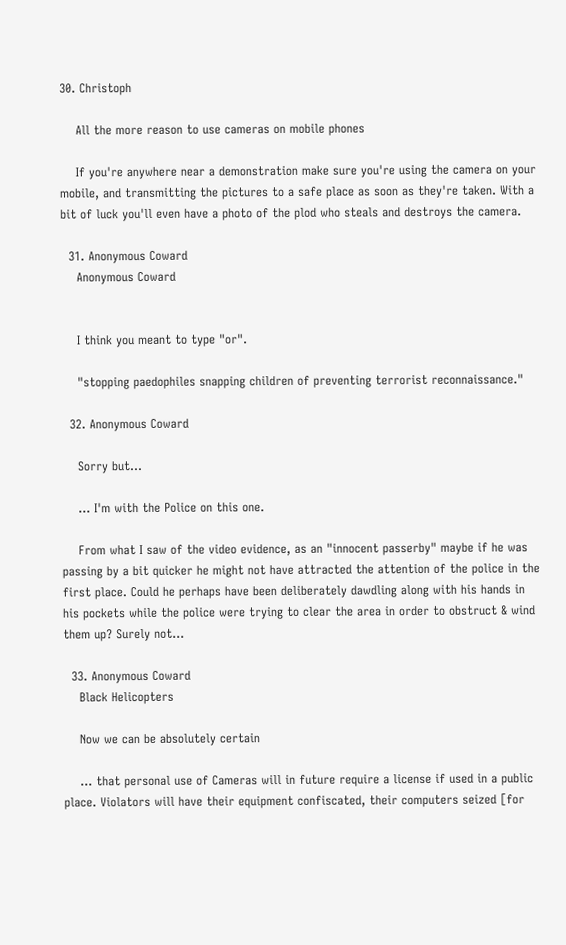30. Christoph

    All the more reason to use cameras on mobile phones

    If you're anywhere near a demonstration make sure you're using the camera on your mobile, and transmitting the pictures to a safe place as soon as they're taken. With a bit of luck you'll even have a photo of the plod who steals and destroys the camera.

  31. Anonymous Coward
    Anonymous Coward


    I think you meant to type "or".

    "stopping paedophiles snapping children of preventing terrorist reconnaissance."

  32. Anonymous Coward

    Sorry but...

    ... I'm with the Police on this one.

    From what I saw of the video evidence, as an "innocent passerby" maybe if he was passing by a bit quicker he might not have attracted the attention of the police in the first place. Could he perhaps have been deliberately dawdling along with his hands in his pockets while the police were trying to clear the area in order to obstruct & wind them up? Surely not...

  33. Anonymous Coward
    Black Helicopters

    Now we can be absolutely certain

    ... that personal use of Cameras will in future require a license if used in a public place. Violators will have their equipment confiscated, their computers seized [for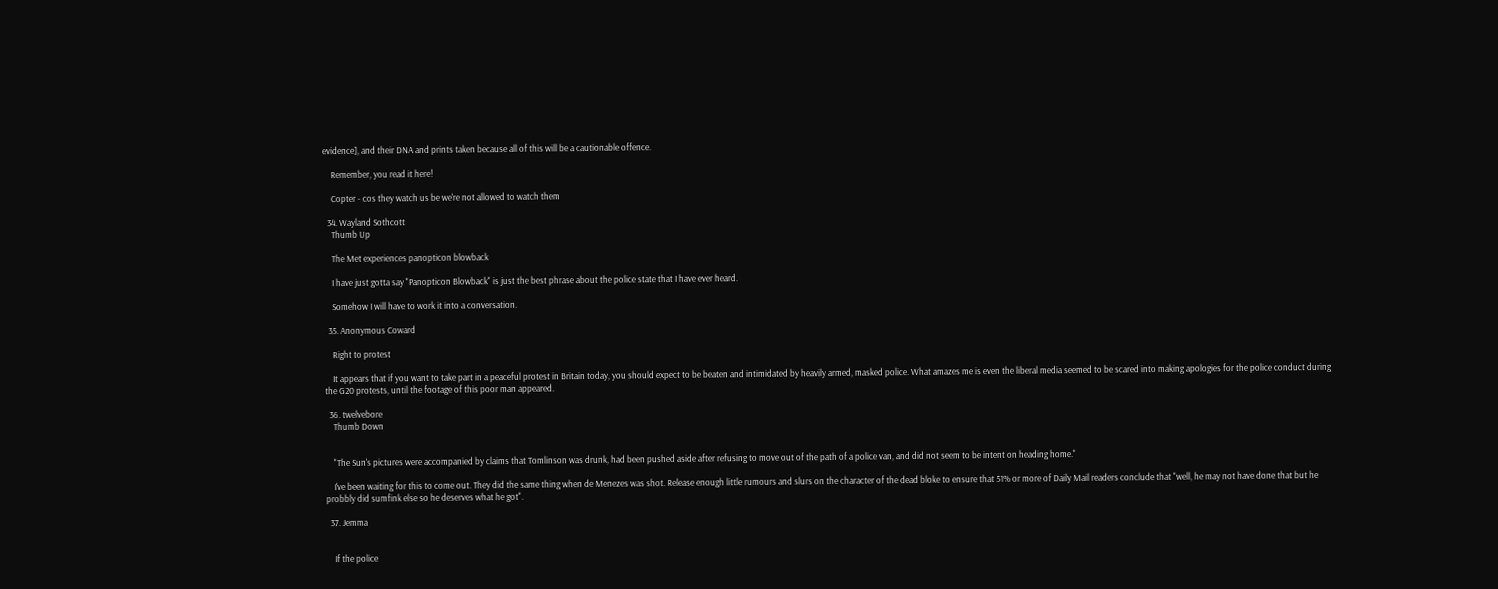evidence], and their DNA and prints taken because all of this will be a cautionable offence.

    Remember, you read it here!

    Copter - cos they watch us be we're not allowed to watch them

  34. Wayland Sothcott
    Thumb Up

    The Met experiences panopticon blowback

    I have just gotta say "Panopticon Blowback" is just the best phrase about the police state that I have ever heard.

    Somehow I will have to work it into a conversation.

  35. Anonymous Coward

    Right to protest

    It appears that if you want to take part in a peaceful protest in Britain today, you should expect to be beaten and intimidated by heavily armed, masked police. What amazes me is even the liberal media seemed to be scared into making apologies for the police conduct during the G20 protests, until the footage of this poor man appeared.

  36. twelvebore
    Thumb Down


    "The Sun's pictures were accompanied by claims that Tomlinson was drunk, had been pushed aside after refusing to move out of the path of a police van, and did not seem to be intent on heading home."

    I've been waiting for this to come out. They did the same thing when de Menezes was shot. Release enough little rumours and slurs on the character of the dead bloke to ensure that 51% or more of Daily Mail readers conclude that "well, he may not have done that but he probbly did sumfink else so he deserves what he got".

  37. Jemma


    If the police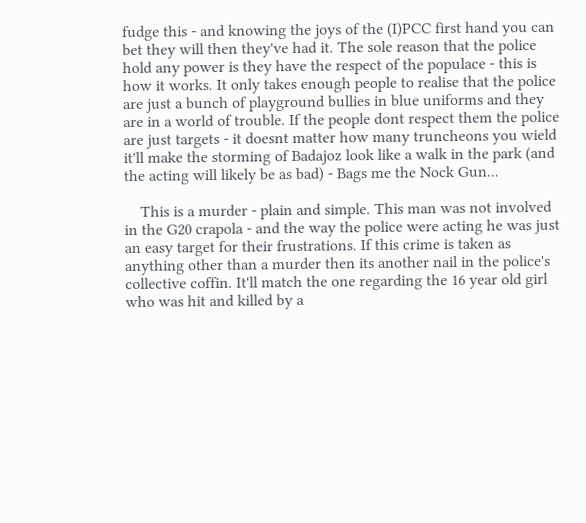fudge this - and knowing the joys of the (I)PCC first hand you can bet they will then they've had it. The sole reason that the police hold any power is they have the respect of the populace - this is how it works. It only takes enough people to realise that the police are just a bunch of playground bullies in blue uniforms and they are in a world of trouble. If the people dont respect them the police are just targets - it doesnt matter how many truncheons you wield it'll make the storming of Badajoz look like a walk in the park (and the acting will likely be as bad) - Bags me the Nock Gun...

    This is a murder - plain and simple. This man was not involved in the G20 crapola - and the way the police were acting he was just an easy target for their frustrations. If this crime is taken as anything other than a murder then its another nail in the police's collective coffin. It'll match the one regarding the 16 year old girl who was hit and killed by a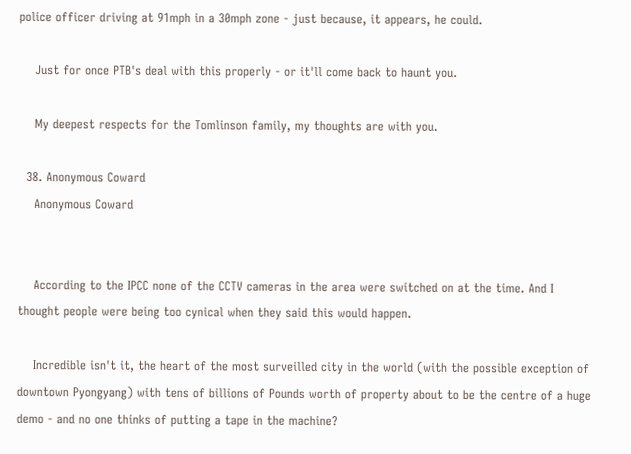police officer driving at 91mph in a 30mph zone - just because, it appears, he could.

    Just for once PTB's deal with this properly - or it'll come back to haunt you.

    My deepest respects for the Tomlinson family, my thoughts are with you.

  38. Anonymous Coward
    Anonymous Coward


    According to the IPCC none of the CCTV cameras in the area were switched on at the time. And I thought people were being too cynical when they said this would happen.

    Incredible isn't it, the heart of the most surveilled city in the world (with the possible exception of downtown Pyongyang) with tens of billions of Pounds worth of property about to be the centre of a huge demo - and no one thinks of putting a tape in the machine?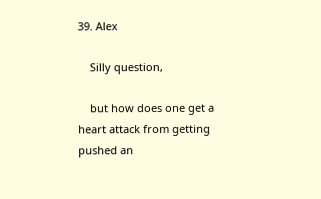39. Alex

    Silly question,

    but how does one get a heart attack from getting pushed an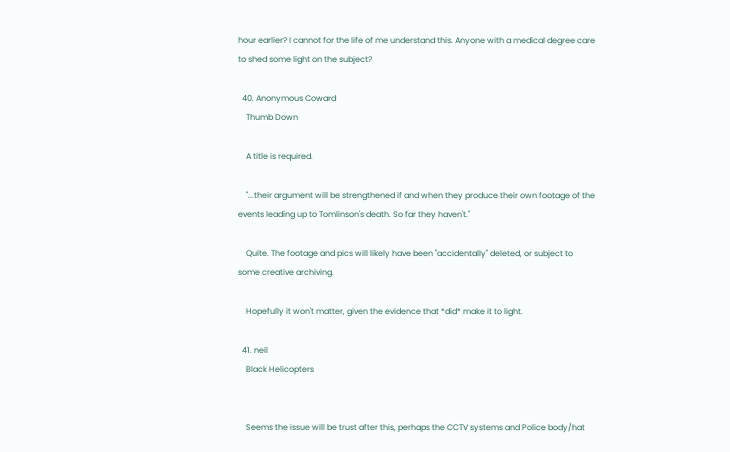hour earlier? I cannot for the life of me understand this. Anyone with a medical degree care to shed some light on the subject?

  40. Anonymous Coward
    Thumb Down

    A title is required.

    "...their argument will be strengthened if and when they produce their own footage of the events leading up to Tomlinson's death. So far they haven't."

    Quite. The footage and pics will likely have been "accidentally" deleted, or subject to some creative archiving.

    Hopefully it won't matter, given the evidence that *did* make it to light.

  41. neil
    Black Helicopters


    Seems the issue will be trust after this, perhaps the CCTV systems and Police body/hat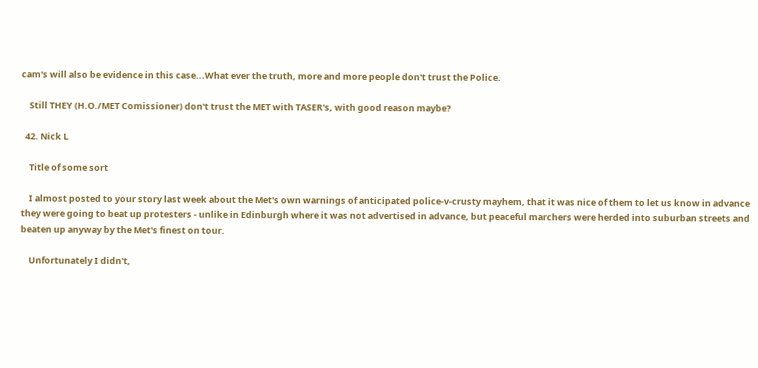cam's will also be evidence in this case...What ever the truth, more and more people don't trust the Police.

    Still THEY (H.O./MET Comissioner) don't trust the MET with TASER's, with good reason maybe?

  42. Nick L

    Title of some sort

    I almost posted to your story last week about the Met's own warnings of anticipated police-v-crusty mayhem, that it was nice of them to let us know in advance they were going to beat up protesters - unlike in Edinburgh where it was not advertised in advance, but peaceful marchers were herded into suburban streets and beaten up anyway by the Met's finest on tour.

    Unfortunately I didn't,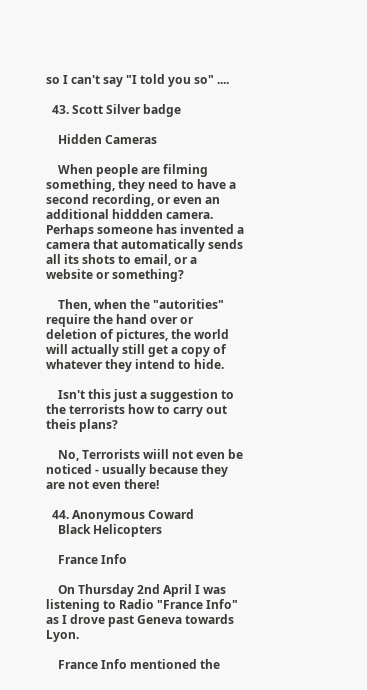so I can't say "I told you so" ....

  43. Scott Silver badge

    Hidden Cameras

    When people are filming something, they need to have a second recording, or even an additional hiddden camera. Perhaps someone has invented a camera that automatically sends all its shots to email, or a website or something?

    Then, when the "autorities" require the hand over or deletion of pictures, the world will actually still get a copy of whatever they intend to hide.

    Isn't this just a suggestion to the terrorists how to carry out theis plans?

    No, Terrorists wiill not even be noticed - usually because they are not even there!

  44. Anonymous Coward
    Black Helicopters

    France Info

    On Thursday 2nd April I was listening to Radio "France Info" as I drove past Geneva towards Lyon.

    France Info mentioned the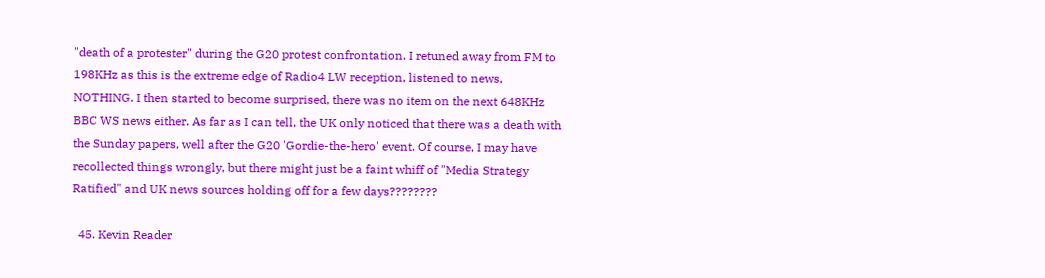"death of a protester" during the G20 protest confrontation. I retuned away from FM to 198KHz as this is the extreme edge of Radio4 LW reception, listened to news, NOTHING. I then started to become surprised, there was no item on the next 648KHz BBC WS news either. As far as I can tell, the UK only noticed that there was a death with the Sunday papers, well after the G20 'Gordie-the-hero' event. Of course, I may have recollected things wrongly, but there might just be a faint whiff of "Media Strategy Ratified" and UK news sources holding off for a few days????????

  45. Kevin Reader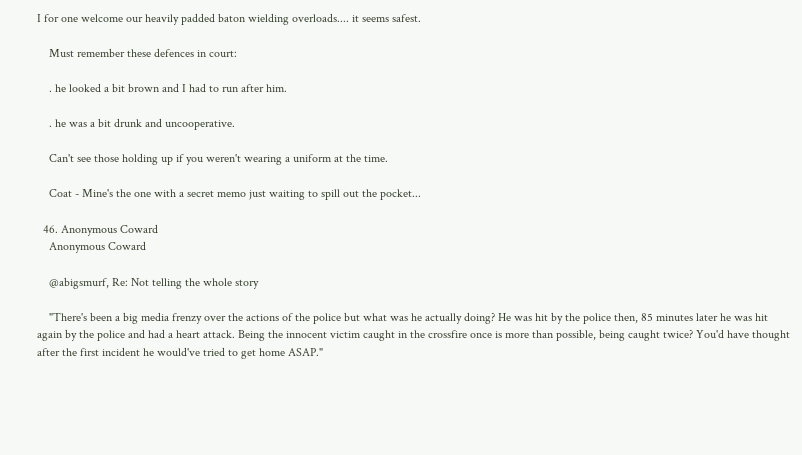I for one welcome our heavily padded baton wielding overloads.... it seems safest.

    Must remember these defences in court:

    . he looked a bit brown and I had to run after him.

    . he was a bit drunk and uncooperative.

    Can't see those holding up if you weren't wearing a uniform at the time.

    Coat - Mine's the one with a secret memo just waiting to spill out the pocket...

  46. Anonymous Coward
    Anonymous Coward

    @abigsmurf, Re: Not telling the whole story

    "There's been a big media frenzy over the actions of the police but what was he actually doing? He was hit by the police then, 85 minutes later he was hit again by the police and had a heart attack. Being the innocent victim caught in the crossfire once is more than possible, being caught twice? You'd have thought after the first incident he would've tried to get home ASAP."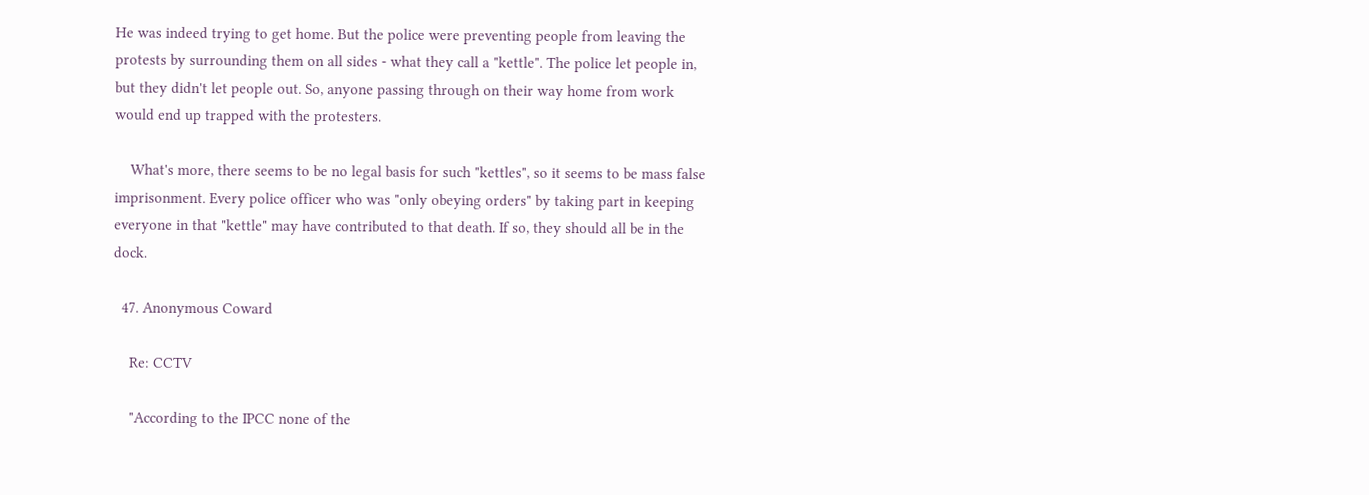He was indeed trying to get home. But the police were preventing people from leaving the protests by surrounding them on all sides - what they call a "kettle". The police let people in, but they didn't let people out. So, anyone passing through on their way home from work would end up trapped with the protesters.

    What's more, there seems to be no legal basis for such "kettles", so it seems to be mass false imprisonment. Every police officer who was "only obeying orders" by taking part in keeping everyone in that "kettle" may have contributed to that death. If so, they should all be in the dock.

  47. Anonymous Coward

    Re: CCTV

    "According to the IPCC none of the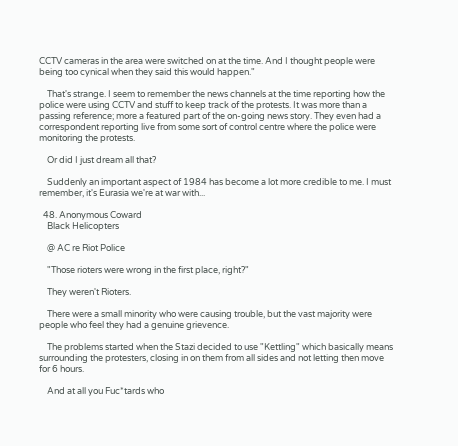CCTV cameras in the area were switched on at the time. And I thought people were being too cynical when they said this would happen."

    That's strange. I seem to remember the news channels at the time reporting how the police were using CCTV and stuff to keep track of the protests. It was more than a passing reference; more a featured part of the on-going news story. They even had a correspondent reporting live from some sort of control centre where the police were monitoring the protests.

    Or did I just dream all that?

    Suddenly an important aspect of 1984 has become a lot more credible to me. I must remember, it's Eurasia we're at war with...

  48. Anonymous Coward
    Black Helicopters

    @ AC re Riot Police

    "Those rioters were wrong in the first place, right?"

    They weren't Rioters.

    There were a small minority who were causing trouble, but the vast majority were people who feel they had a genuine grievence.

    The problems started when the Stazi decided to use "Kettling" which basically means surrounding the protesters, closing in on them from all sides and not letting then move for 6 hours.

    And at all you Fuc*tards who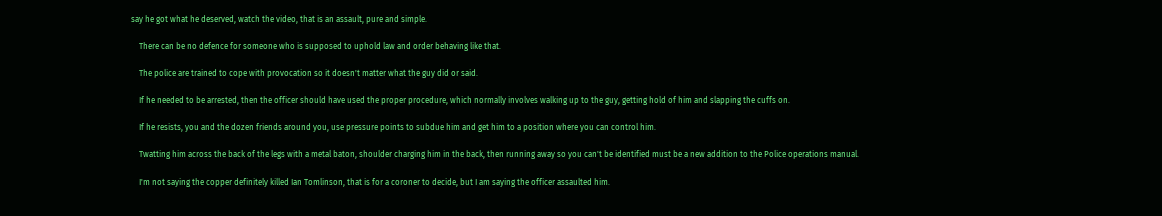say he got what he deserved, watch the video, that is an assault, pure and simple.

    There can be no defence for someone who is supposed to uphold law and order behaving like that.

    The police are trained to cope with provocation so it doesn't matter what the guy did or said.

    If he needed to be arrested, then the officer should have used the proper procedure, which normally involves walking up to the guy, getting hold of him and slapping the cuffs on.

    If he resists, you and the dozen friends around you, use pressure points to subdue him and get him to a position where you can control him.

    Twatting him across the back of the legs with a metal baton, shoulder charging him in the back, then running away so you can't be identified must be a new addition to the Police operations manual.

    I'm not saying the copper definitely killed Ian Tomlinson, that is for a coroner to decide, but I am saying the officer assaulted him.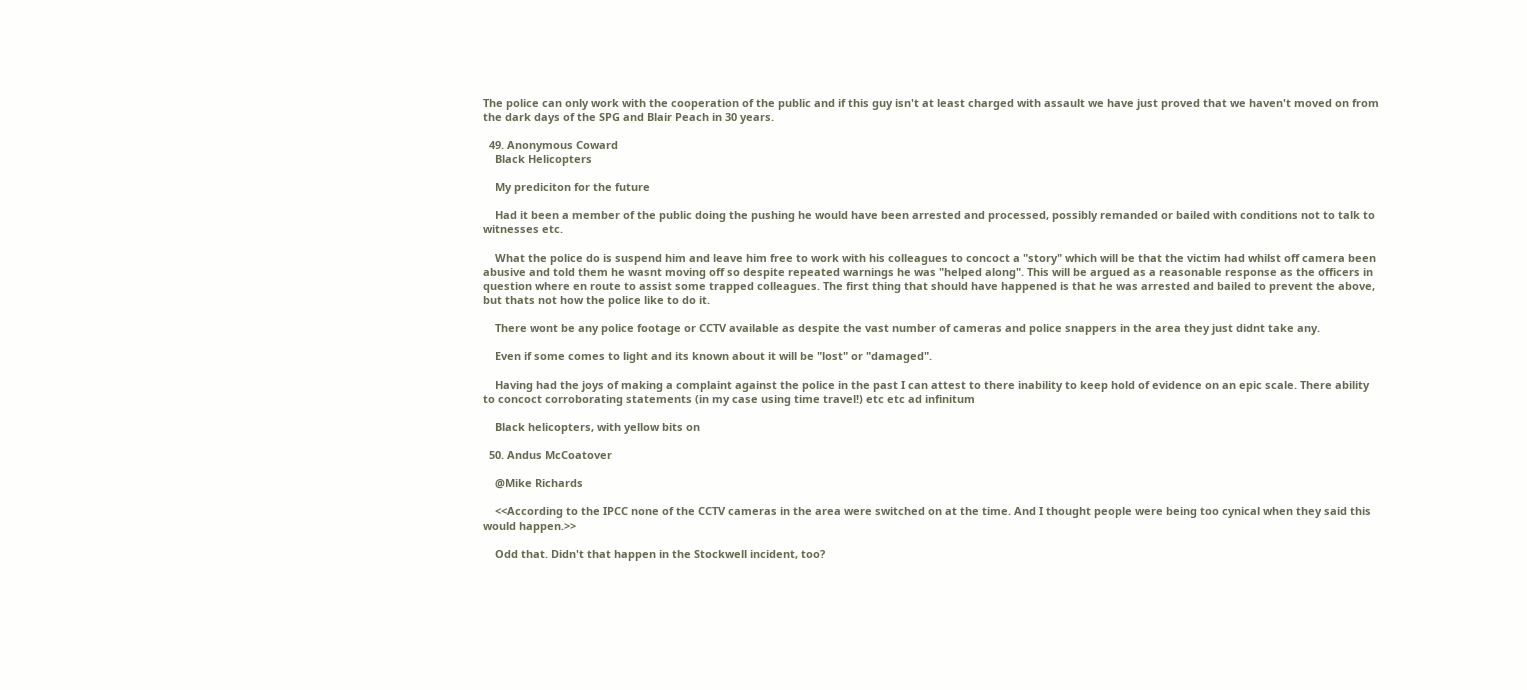The police can only work with the cooperation of the public and if this guy isn't at least charged with assault we have just proved that we haven't moved on from the dark days of the SPG and Blair Peach in 30 years.

  49. Anonymous Coward
    Black Helicopters

    My prediciton for the future

    Had it been a member of the public doing the pushing he would have been arrested and processed, possibly remanded or bailed with conditions not to talk to witnesses etc.

    What the police do is suspend him and leave him free to work with his colleagues to concoct a "story" which will be that the victim had whilst off camera been abusive and told them he wasnt moving off so despite repeated warnings he was "helped along". This will be argued as a reasonable response as the officers in question where en route to assist some trapped colleagues. The first thing that should have happened is that he was arrested and bailed to prevent the above, but thats not how the police like to do it.

    There wont be any police footage or CCTV available as despite the vast number of cameras and police snappers in the area they just didnt take any.

    Even if some comes to light and its known about it will be "lost" or "damaged".

    Having had the joys of making a complaint against the police in the past I can attest to there inability to keep hold of evidence on an epic scale. There ability to concoct corroborating statements (in my case using time travel!) etc etc ad infinitum

    Black helicopters, with yellow bits on

  50. Andus McCoatover

    @Mike Richards

    <<According to the IPCC none of the CCTV cameras in the area were switched on at the time. And I thought people were being too cynical when they said this would happen.>>

    Odd that. Didn't that happen in the Stockwell incident, too?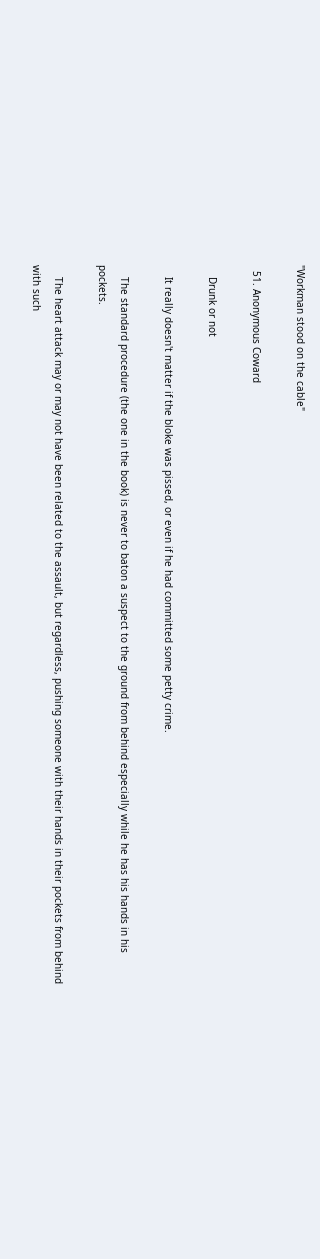"Workman stood on the cable"

  51. Anonymous Coward

    Drunk or not

    It really doesn't matter if the bloke was pissed, or even if he had committed some petty crime.

    The standard procedure (the one in the book) is never to baton a suspect to the ground from behind especially while he has his hands in his pockets.

    The heart attack may or may not have been related to the assault, but regardless, pushing someone with their hands in their pockets from behind with such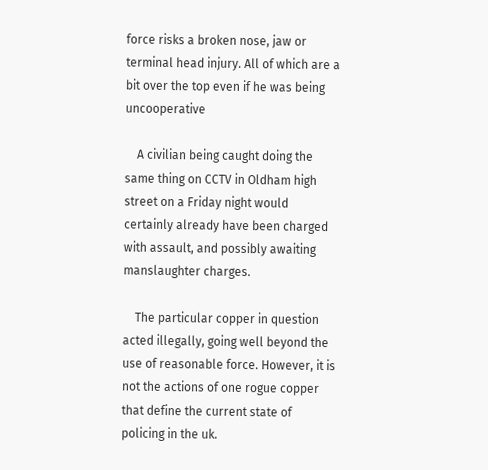force risks a broken nose, jaw or terminal head injury. All of which are a bit over the top even if he was being uncooperative

    A civilian being caught doing the same thing on CCTV in Oldham high street on a Friday night would certainly already have been charged with assault, and possibly awaiting manslaughter charges.

    The particular copper in question acted illegally, going well beyond the use of reasonable force. However, it is not the actions of one rogue copper that define the current state of policing in the uk.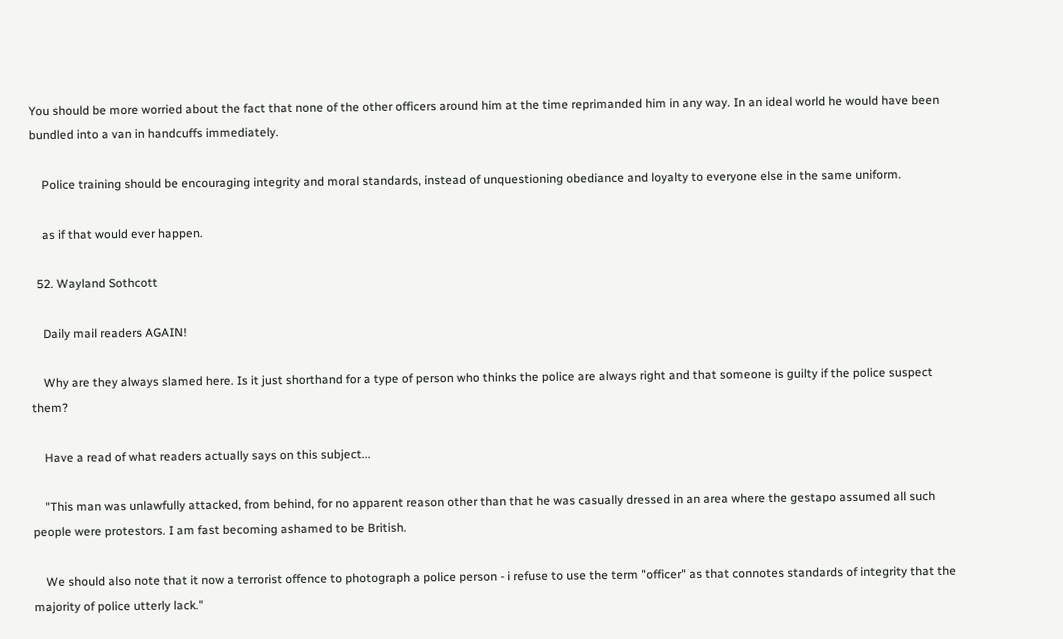You should be more worried about the fact that none of the other officers around him at the time reprimanded him in any way. In an ideal world he would have been bundled into a van in handcuffs immediately.

    Police training should be encouraging integrity and moral standards, instead of unquestioning obediance and loyalty to everyone else in the same uniform.

    as if that would ever happen.

  52. Wayland Sothcott

    Daily mail readers AGAIN!

    Why are they always slamed here. Is it just shorthand for a type of person who thinks the police are always right and that someone is guilty if the police suspect them?

    Have a read of what readers actually says on this subject...

    "This man was unlawfully attacked, from behind, for no apparent reason other than that he was casually dressed in an area where the gestapo assumed all such people were protestors. I am fast becoming ashamed to be British.

    We should also note that it now a terrorist offence to photograph a police person - i refuse to use the term "officer" as that connotes standards of integrity that the majority of police utterly lack."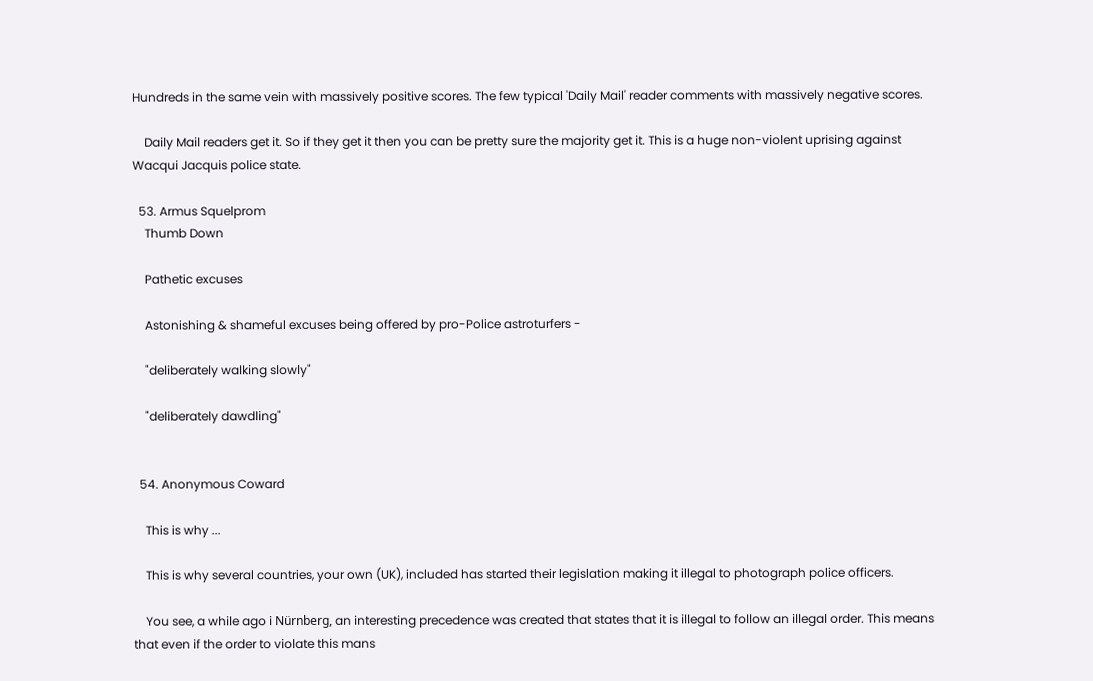Hundreds in the same vein with massively positive scores. The few typical 'Daily Mail' reader comments with massively negative scores.

    Daily Mail readers get it. So if they get it then you can be pretty sure the majority get it. This is a huge non-violent uprising against Wacqui Jacquis police state.

  53. Armus Squelprom
    Thumb Down

    Pathetic excuses

    Astonishing & shameful excuses being offered by pro-Police astroturfers -

    "deliberately walking slowly"

    "deliberately dawdling"


  54. Anonymous Coward

    This is why ...

    This is why several countries, your own (UK), included has started their legislation making it illegal to photograph police officers.

    You see, a while ago i Nürnberg, an interesting precedence was created that states that it is illegal to follow an illegal order. This means that even if the order to violate this mans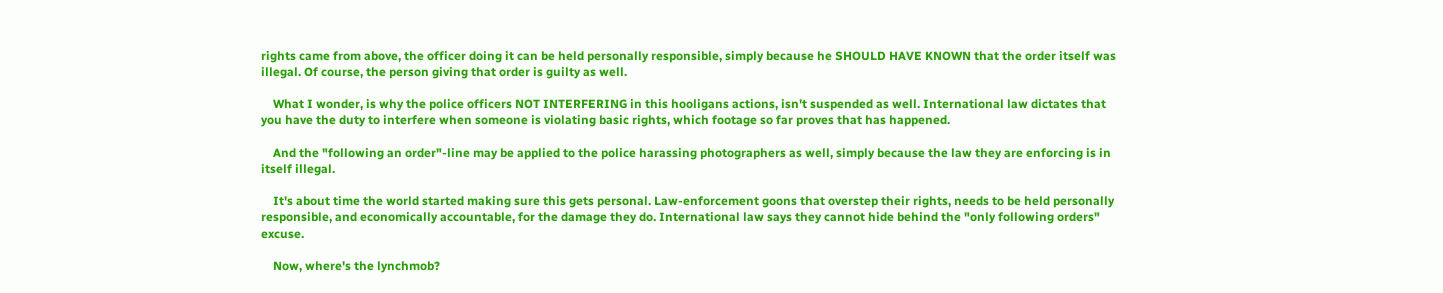rights came from above, the officer doing it can be held personally responsible, simply because he SHOULD HAVE KNOWN that the order itself was illegal. Of course, the person giving that order is guilty as well.

    What I wonder, is why the police officers NOT INTERFERING in this hooligans actions, isn't suspended as well. International law dictates that you have the duty to interfere when someone is violating basic rights, which footage so far proves that has happened.

    And the "following an order"-line may be applied to the police harassing photographers as well, simply because the law they are enforcing is in itself illegal.

    It's about time the world started making sure this gets personal. Law-enforcement goons that overstep their rights, needs to be held personally responsible, and economically accountable, for the damage they do. International law says they cannot hide behind the "only following orders" excuse.

    Now, where's the lynchmob?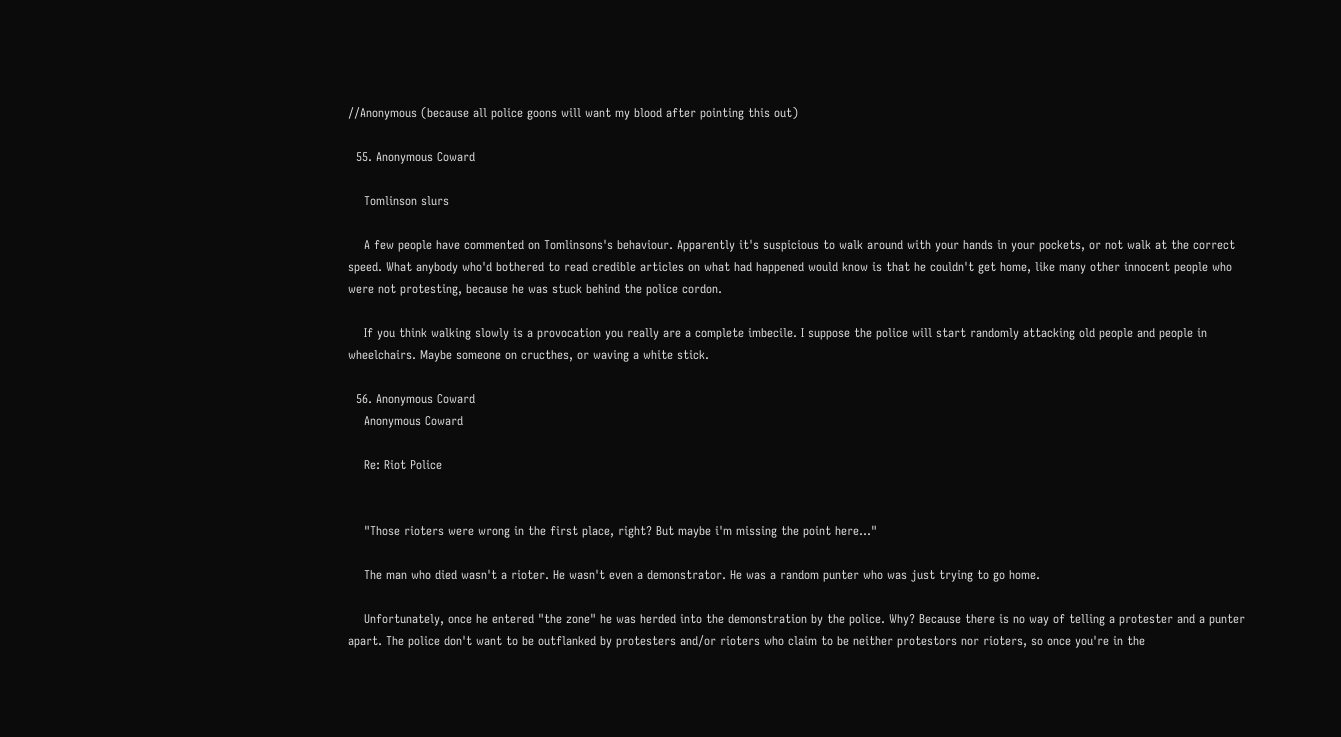//Anonymous (because all police goons will want my blood after pointing this out)

  55. Anonymous Coward

    Tomlinson slurs

    A few people have commented on Tomlinsons's behaviour. Apparently it's suspicious to walk around with your hands in your pockets, or not walk at the correct speed. What anybody who'd bothered to read credible articles on what had happened would know is that he couldn't get home, like many other innocent people who were not protesting, because he was stuck behind the police cordon.

    If you think walking slowly is a provocation you really are a complete imbecile. I suppose the police will start randomly attacking old people and people in wheelchairs. Maybe someone on cructhes, or waving a white stick.

  56. Anonymous Coward
    Anonymous Coward

    Re: Riot Police


    "Those rioters were wrong in the first place, right? But maybe i'm missing the point here..."

    The man who died wasn't a rioter. He wasn't even a demonstrator. He was a random punter who was just trying to go home.

    Unfortunately, once he entered "the zone" he was herded into the demonstration by the police. Why? Because there is no way of telling a protester and a punter apart. The police don't want to be outflanked by protesters and/or rioters who claim to be neither protestors nor rioters, so once you're in the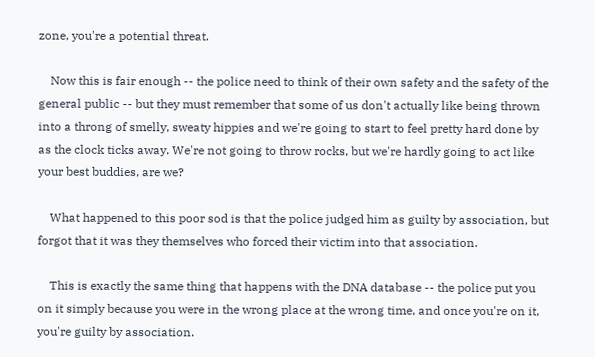zone, you're a potential threat.

    Now this is fair enough -- the police need to think of their own safety and the safety of the general public -- but they must remember that some of us don't actually like being thrown into a throng of smelly, sweaty hippies and we're going to start to feel pretty hard done by as the clock ticks away. We're not going to throw rocks, but we're hardly going to act like your best buddies, are we?

    What happened to this poor sod is that the police judged him as guilty by association, but forgot that it was they themselves who forced their victim into that association.

    This is exactly the same thing that happens with the DNA database -- the police put you on it simply because you were in the wrong place at the wrong time, and once you're on it, you're guilty by association.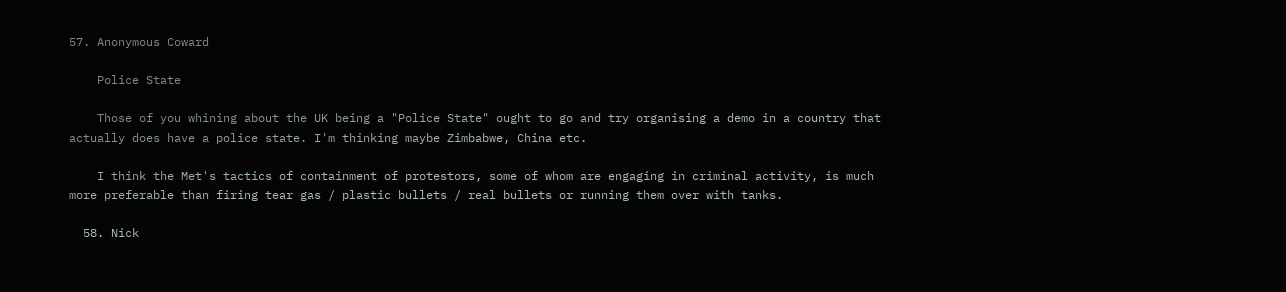57. Anonymous Coward

    Police State

    Those of you whining about the UK being a "Police State" ought to go and try organising a demo in a country that actually does have a police state. I'm thinking maybe Zimbabwe, China etc.

    I think the Met's tactics of containment of protestors, some of whom are engaging in criminal activity, is much more preferable than firing tear gas / plastic bullets / real bullets or running them over with tanks.

  58. Nick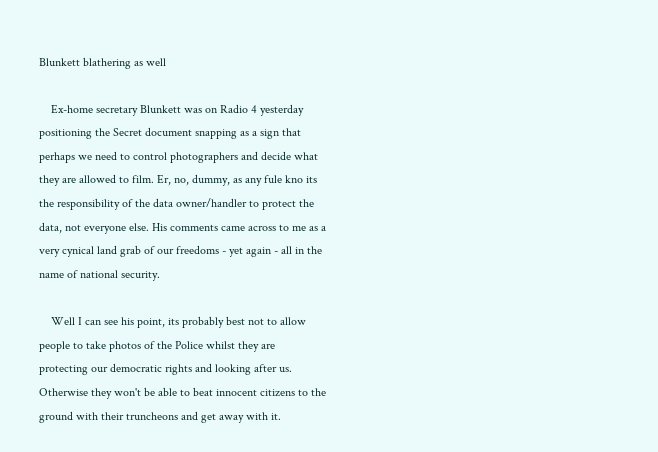Blunkett blathering as well

    Ex-home secretary Blunkett was on Radio 4 yesterday positioning the Secret document snapping as a sign that perhaps we need to control photographers and decide what they are allowed to film. Er, no, dummy, as any fule kno its the responsibility of the data owner/handler to protect the data, not everyone else. His comments came across to me as a very cynical land grab of our freedoms - yet again - all in the name of national security.

    Well I can see his point, its probably best not to allow people to take photos of the Police whilst they are protecting our democratic rights and looking after us. Otherwise they won't be able to beat innocent citizens to the ground with their truncheons and get away with it.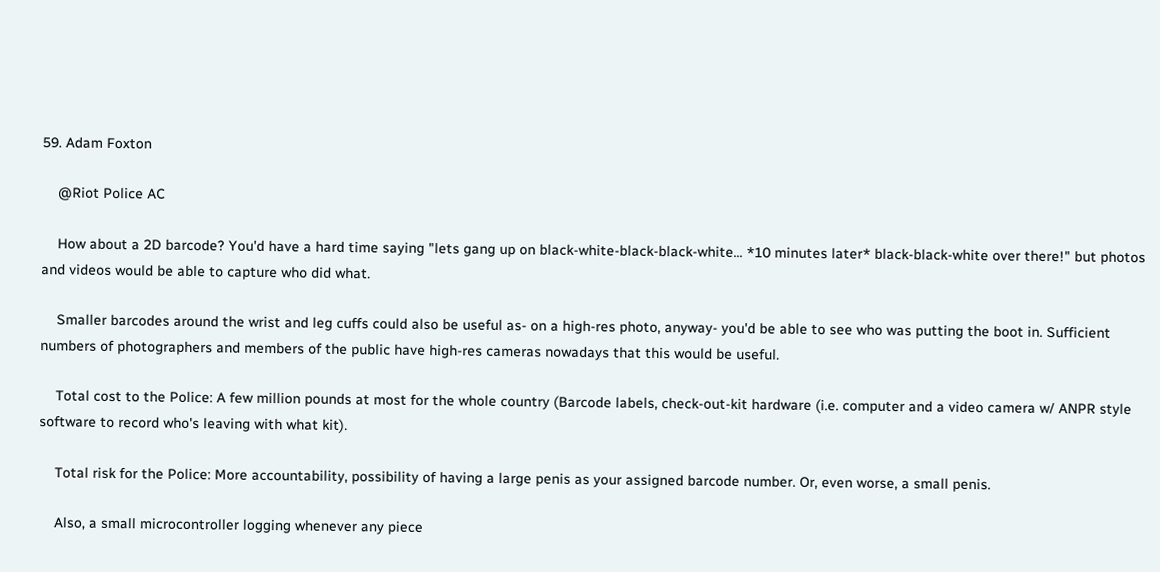59. Adam Foxton

    @Riot Police AC

    How about a 2D barcode? You'd have a hard time saying "lets gang up on black-white-black-black-white... *10 minutes later* black-black-white over there!" but photos and videos would be able to capture who did what.

    Smaller barcodes around the wrist and leg cuffs could also be useful as- on a high-res photo, anyway- you'd be able to see who was putting the boot in. Sufficient numbers of photographers and members of the public have high-res cameras nowadays that this would be useful.

    Total cost to the Police: A few million pounds at most for the whole country (Barcode labels, check-out-kit hardware (i.e. computer and a video camera w/ ANPR style software to record who's leaving with what kit).

    Total risk for the Police: More accountability, possibility of having a large penis as your assigned barcode number. Or, even worse, a small penis.

    Also, a small microcontroller logging whenever any piece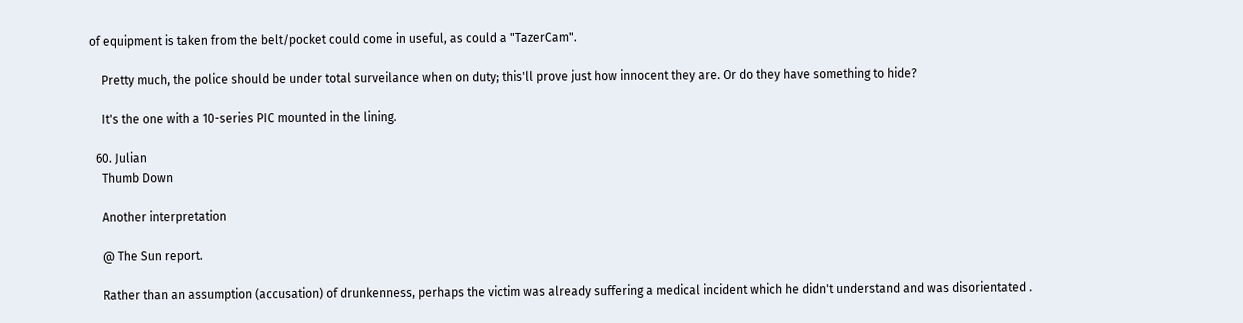of equipment is taken from the belt/pocket could come in useful, as could a "TazerCam".

    Pretty much, the police should be under total surveilance when on duty; this'll prove just how innocent they are. Or do they have something to hide?

    It's the one with a 10-series PIC mounted in the lining.

  60. Julian
    Thumb Down

    Another interpretation

    @ The Sun report.

    Rather than an assumption (accusation) of drunkenness, perhaps the victim was already suffering a medical incident which he didn't understand and was disorientated .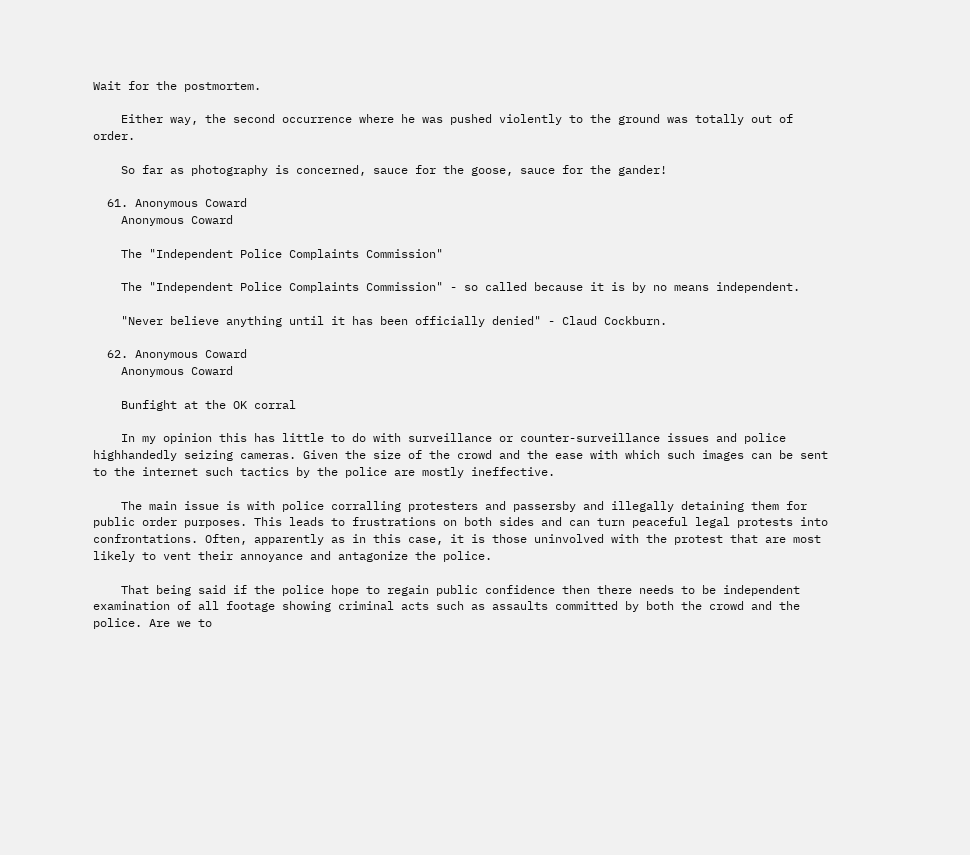Wait for the postmortem.

    Either way, the second occurrence where he was pushed violently to the ground was totally out of order.

    So far as photography is concerned, sauce for the goose, sauce for the gander!

  61. Anonymous Coward
    Anonymous Coward

    The "Independent Police Complaints Commission"

    The "Independent Police Complaints Commission" - so called because it is by no means independent.

    "Never believe anything until it has been officially denied" - Claud Cockburn.

  62. Anonymous Coward
    Anonymous Coward

    Bunfight at the OK corral

    In my opinion this has little to do with surveillance or counter-surveillance issues and police highhandedly seizing cameras. Given the size of the crowd and the ease with which such images can be sent to the internet such tactics by the police are mostly ineffective.

    The main issue is with police corralling protesters and passersby and illegally detaining them for public order purposes. This leads to frustrations on both sides and can turn peaceful legal protests into confrontations. Often, apparently as in this case, it is those uninvolved with the protest that are most likely to vent their annoyance and antagonize the police.

    That being said if the police hope to regain public confidence then there needs to be independent examination of all footage showing criminal acts such as assaults committed by both the crowd and the police. Are we to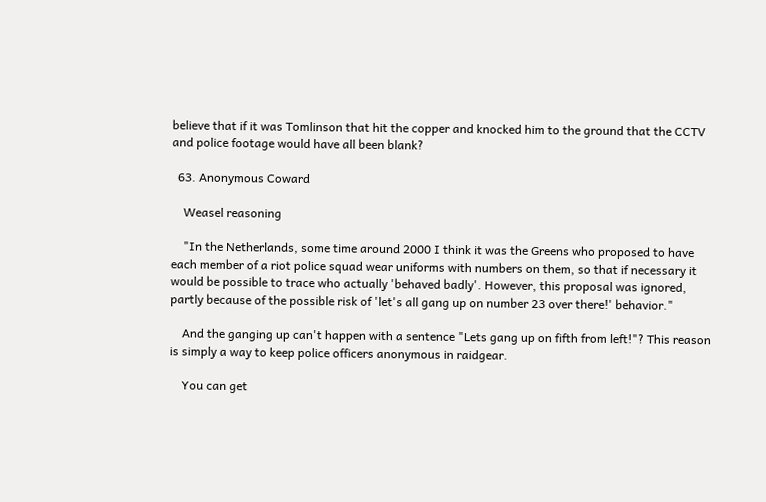believe that if it was Tomlinson that hit the copper and knocked him to the ground that the CCTV and police footage would have all been blank?

  63. Anonymous Coward

    Weasel reasoning

    "In the Netherlands, some time around 2000 I think it was the Greens who proposed to have each member of a riot police squad wear uniforms with numbers on them, so that if necessary it would be possible to trace who actually 'behaved badly'. However, this proposal was ignored, partly because of the possible risk of 'let's all gang up on number 23 over there!' behavior."

    And the ganging up can't happen with a sentence "Lets gang up on fifth from left!"? This reason is simply a way to keep police officers anonymous in raidgear.

    You can get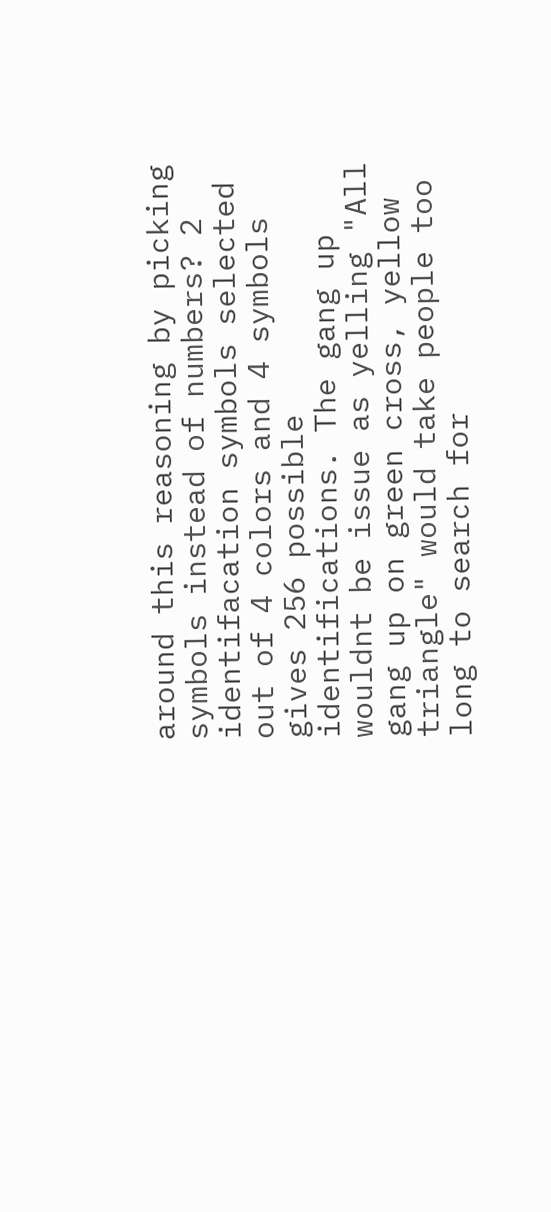around this reasoning by picking symbols instead of numbers? 2 identifacation symbols selected out of 4 colors and 4 symbols gives 256 possible identifications. The gang up wouldnt be issue as yelling "All gang up on green cross, yellow triangle" would take people too long to search for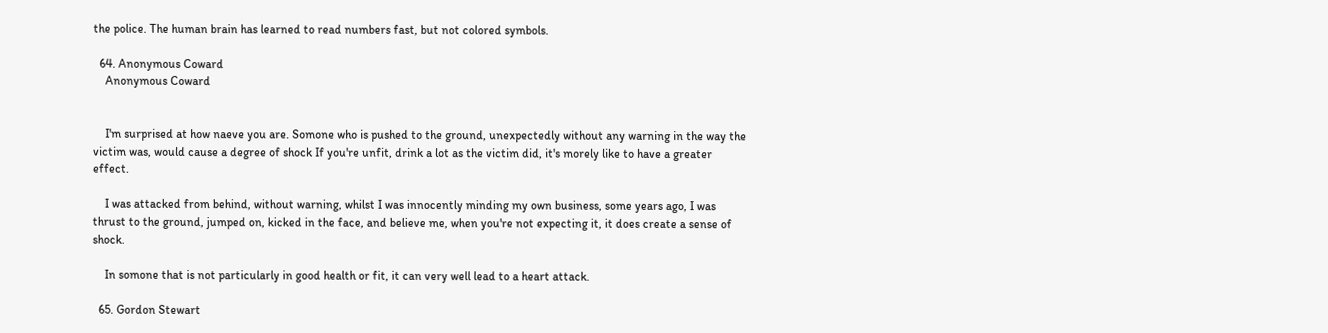the police. The human brain has learned to read numbers fast, but not colored symbols.

  64. Anonymous Coward
    Anonymous Coward


    I'm surprised at how naeve you are. Somone who is pushed to the ground, unexpectedly without any warning in the way the victim was, would cause a degree of shock If you're unfit, drink a lot as the victim did, it's morely like to have a greater effect.

    I was attacked from behind, without warning, whilst I was innocently minding my own business, some years ago, I was thrust to the ground, jumped on, kicked in the face, and believe me, when you're not expecting it, it does create a sense of shock.

    In somone that is not particularly in good health or fit, it can very well lead to a heart attack.

  65. Gordon Stewart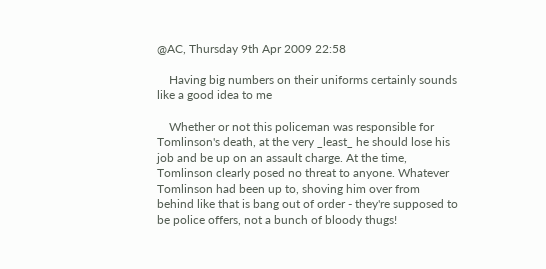@AC, Thursday 9th Apr 2009 22:58

    Having big numbers on their uniforms certainly sounds like a good idea to me

    Whether or not this policeman was responsible for Tomlinson's death, at the very _least_ he should lose his job and be up on an assault charge. At the time, Tomlinson clearly posed no threat to anyone. Whatever Tomlinson had been up to, shoving him over from behind like that is bang out of order - they're supposed to be police offers, not a bunch of bloody thugs!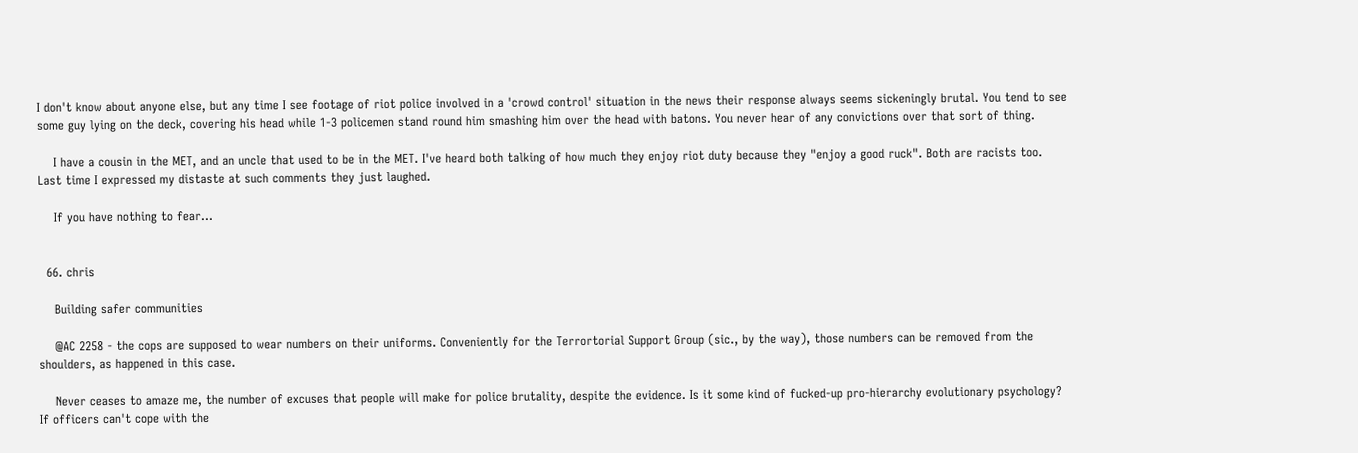I don't know about anyone else, but any time I see footage of riot police involved in a 'crowd control' situation in the news their response always seems sickeningly brutal. You tend to see some guy lying on the deck, covering his head while 1-3 policemen stand round him smashing him over the head with batons. You never hear of any convictions over that sort of thing.

    I have a cousin in the MET, and an uncle that used to be in the MET. I've heard both talking of how much they enjoy riot duty because they "enjoy a good ruck". Both are racists too. Last time I expressed my distaste at such comments they just laughed.

    If you have nothing to fear...


  66. chris

    Building safer communities

    @AC 2258 - the cops are supposed to wear numbers on their uniforms. Conveniently for the Terrortorial Support Group (sic., by the way), those numbers can be removed from the shoulders, as happened in this case.

    Never ceases to amaze me, the number of excuses that people will make for police brutality, despite the evidence. Is it some kind of fucked-up pro-hierarchy evolutionary psychology? If officers can't cope with the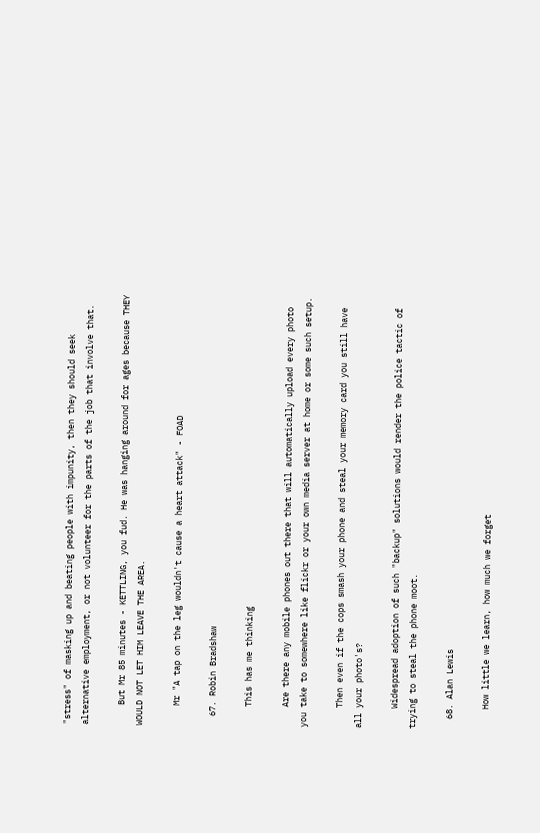"stress" of masking up and beating people with impunity, then they should seek alternative employment, or not volunteer for the parts of the job that involve that.

    But Mr 85 minutes - KETTLING, you fud. He was hanging around for ages because THEY WOULD NOT LET HIM LEAVE THE AREA.

    Mr "A tap on the leg wouldn't cause a heart attack" - FOAD

  67. Robin Bradshaw

    This has me thinking

    Are there any mobile phones out there that will automatically upload every photo you take to somewhere like flickr or your own media server at home or some such setup.

    Then even if the cops smash your phone and steal your memory card you still have all your photo's?

    Widespread adoption of such "backup" solutions would render the police tactic of trying to steal the phone moot.

  68. Alan Lewis

    How little we learn, how much we forget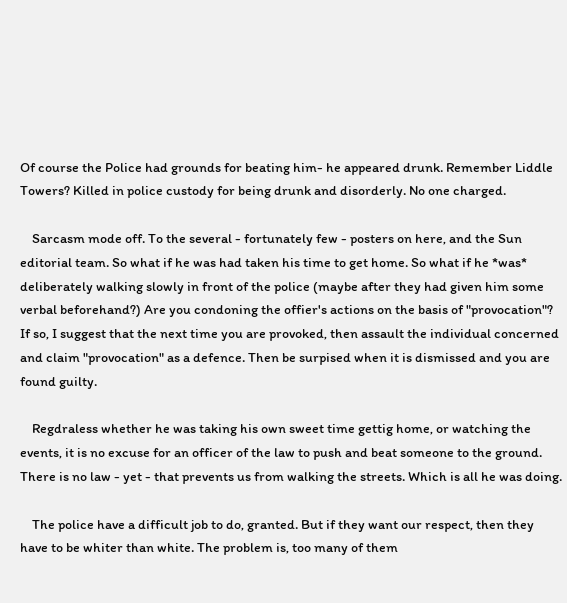Of course the Police had grounds for beating him- he appeared drunk. Remember Liddle Towers? Killed in police custody for being drunk and disorderly. No one charged.

    Sarcasm mode off. To the several - fortunately few - posters on here, and the Sun editorial team. So what if he was had taken his time to get home. So what if he *was* deliberately walking slowly in front of the police (maybe after they had given him some verbal beforehand?) Are you condoning the offier's actions on the basis of "provocation"? If so, I suggest that the next time you are provoked, then assault the individual concerned and claim "provocation" as a defence. Then be surpised when it is dismissed and you are found guilty.

    Regdraless whether he was taking his own sweet time gettig home, or watching the events, it is no excuse for an officer of the law to push and beat someone to the ground. There is no law - yet - that prevents us from walking the streets. Which is all he was doing.

    The police have a difficult job to do, granted. But if they want our respect, then they have to be whiter than white. The problem is, too many of them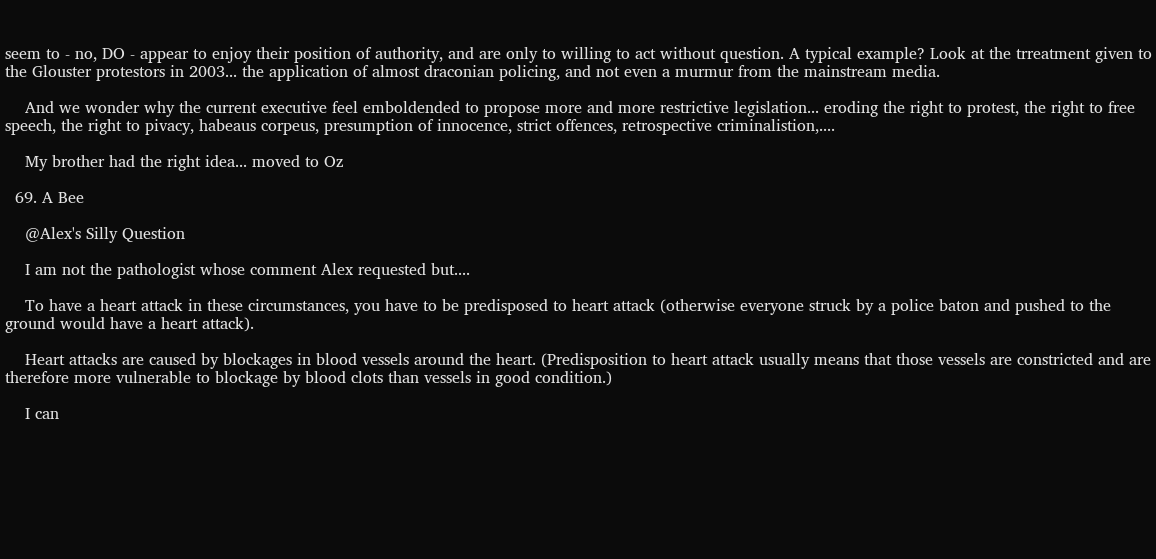seem to - no, DO - appear to enjoy their position of authority, and are only to willing to act without question. A typical example? Look at the trreatment given to the Glouster protestors in 2003... the application of almost draconian policing, and not even a murmur from the mainstream media.

    And we wonder why the current executive feel emboldended to propose more and more restrictive legislation... eroding the right to protest, the right to free speech, the right to pivacy, habeaus corpeus, presumption of innocence, strict offences, retrospective criminalistion,....

    My brother had the right idea... moved to Oz

  69. A Bee

    @Alex's Silly Question

    I am not the pathologist whose comment Alex requested but....

    To have a heart attack in these circumstances, you have to be predisposed to heart attack (otherwise everyone struck by a police baton and pushed to the ground would have a heart attack).

    Heart attacks are caused by blockages in blood vessels around the heart. (Predisposition to heart attack usually means that those vessels are constricted and are therefore more vulnerable to blockage by blood clots than vessels in good condition.)

    I can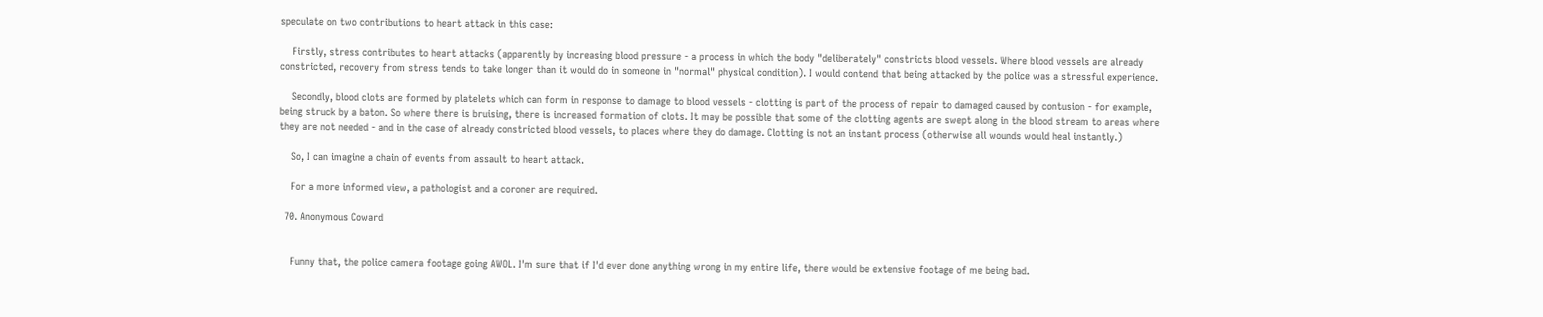speculate on two contributions to heart attack in this case:

    Firstly, stress contributes to heart attacks (apparently by increasing blood pressure - a process in which the body "deliberately" constricts blood vessels. Where blood vessels are already constricted, recovery from stress tends to take longer than it would do in someone in "normal" physical condition). I would contend that being attacked by the police was a stressful experience.

    Secondly, blood clots are formed by platelets which can form in response to damage to blood vessels - clotting is part of the process of repair to damaged caused by contusion - for example, being struck by a baton. So where there is bruising, there is increased formation of clots. It may be possible that some of the clotting agents are swept along in the blood stream to areas where they are not needed - and in the case of already constricted blood vessels, to places where they do damage. Clotting is not an instant process (otherwise all wounds would heal instantly.)

    So, I can imagine a chain of events from assault to heart attack.

    For a more informed view, a pathologist and a coroner are required.

  70. Anonymous Coward


    Funny that, the police camera footage going AWOL. I'm sure that if I'd ever done anything wrong in my entire life, there would be extensive footage of me being bad.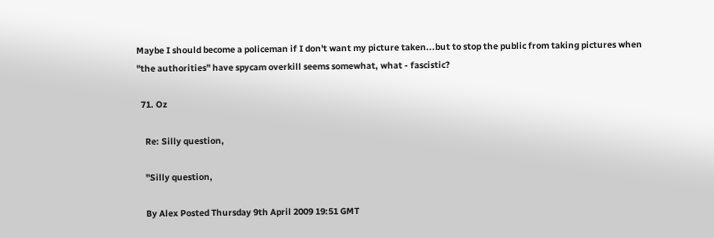Maybe I should become a policeman if I don't want my picture taken...but to stop the public from taking pictures when "the authorities" have spycam overkill seems somewhat, what - fascistic?

  71. Oz

    Re: Silly question,

    "Silly question,

    By Alex Posted Thursday 9th April 2009 19:51 GMT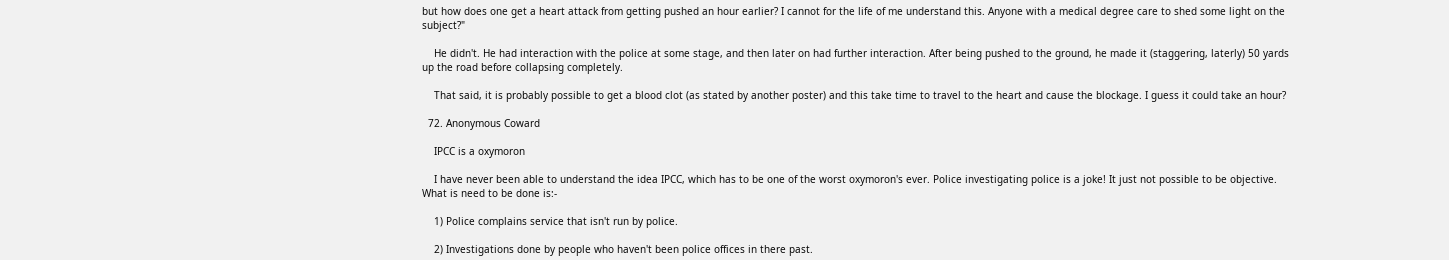but how does one get a heart attack from getting pushed an hour earlier? I cannot for the life of me understand this. Anyone with a medical degree care to shed some light on the subject?"

    He didn't. He had interaction with the police at some stage, and then later on had further interaction. After being pushed to the ground, he made it (staggering, laterly) 50 yards up the road before collapsing completely.

    That said, it is probably possible to get a blood clot (as stated by another poster) and this take time to travel to the heart and cause the blockage. I guess it could take an hour?

  72. Anonymous Coward

    IPCC is a oxymoron

    I have never been able to understand the idea IPCC, which has to be one of the worst oxymoron's ever. Police investigating police is a joke! It just not possible to be objective. What is need to be done is:-

    1) Police complains service that isn't run by police.

    2) Investigations done by people who haven't been police offices in there past.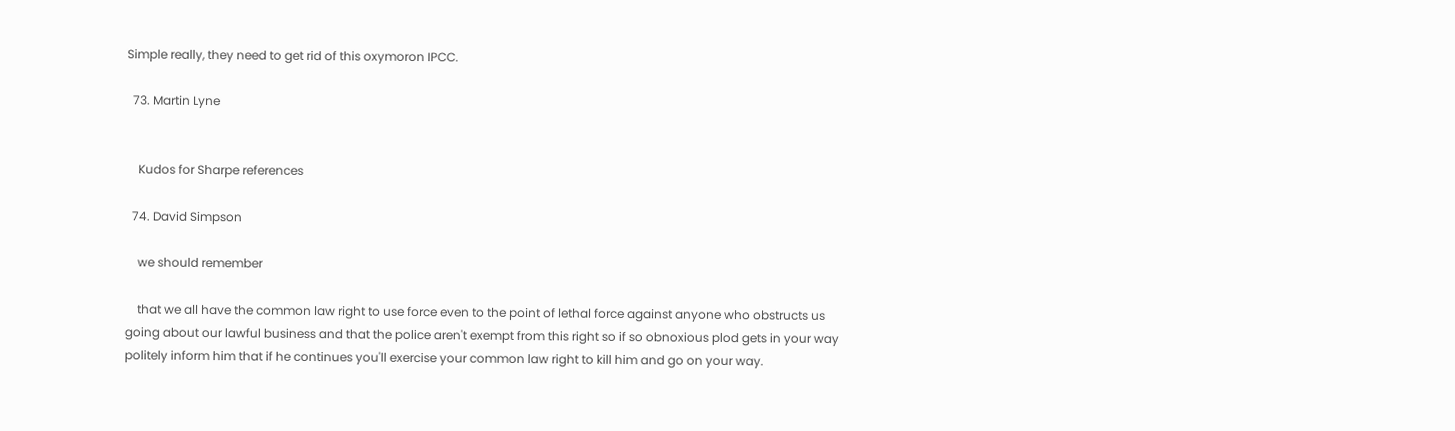Simple really, they need to get rid of this oxymoron IPCC.

  73. Martin Lyne


    Kudos for Sharpe references

  74. David Simpson

    we should remember

    that we all have the common law right to use force even to the point of lethal force against anyone who obstructs us going about our lawful business and that the police aren't exempt from this right so if so obnoxious plod gets in your way politely inform him that if he continues you'll exercise your common law right to kill him and go on your way.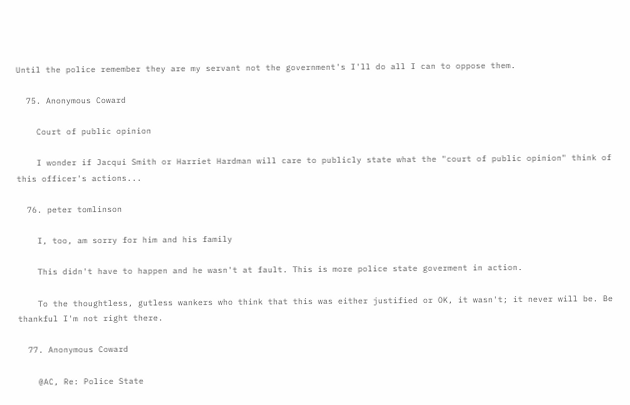Until the police remember they are my servant not the government's I'll do all I can to oppose them.

  75. Anonymous Coward

    Court of public opinion

    I wonder if Jacqui Smith or Harriet Hardman will care to publicly state what the "court of public opinion" think of this officer's actions...

  76. peter tomlinson

    I, too, am sorry for him and his family

    This didn't have to happen and he wasn't at fault. This is more police state goverment in action.

    To the thoughtless, gutless wankers who think that this was either justified or OK, it wasn't; it never will be. Be thankful I'm not right there.

  77. Anonymous Coward

    @AC, Re: Police State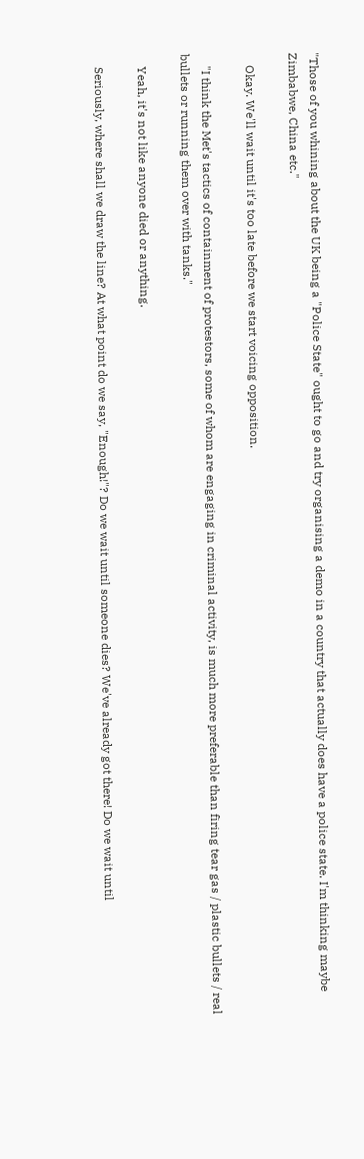"Those of you whining about the UK being a "Police State" ought to go and try organising a demo in a country that actually does have a police state. I'm thinking maybe Zimbabwe, China etc."

    Okay. We'll wait until it's too late before we start voicing opposition.

    "I think the Met's tactics of containment of protestors, some of whom are engaging in criminal activity, is much more preferable than firing tear gas / plastic bullets / real bullets or running them over with tanks."

    Yeah, it's not like anyone died or anything.

    Seriously, where shall we draw the line? At what point do we say, "Enough!"? Do we wait until someone dies? We've already got there! Do we wait until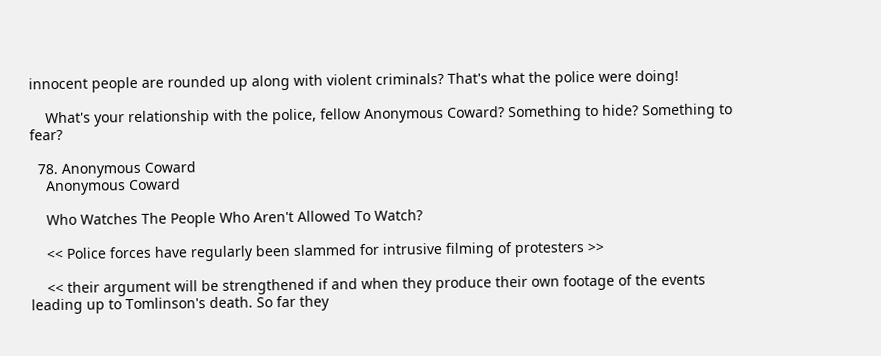innocent people are rounded up along with violent criminals? That's what the police were doing!

    What's your relationship with the police, fellow Anonymous Coward? Something to hide? Something to fear?

  78. Anonymous Coward
    Anonymous Coward

    Who Watches The People Who Aren't Allowed To Watch?

    << Police forces have regularly been slammed for intrusive filming of protesters >>

    << their argument will be strengthened if and when they produce their own footage of the events leading up to Tomlinson's death. So far they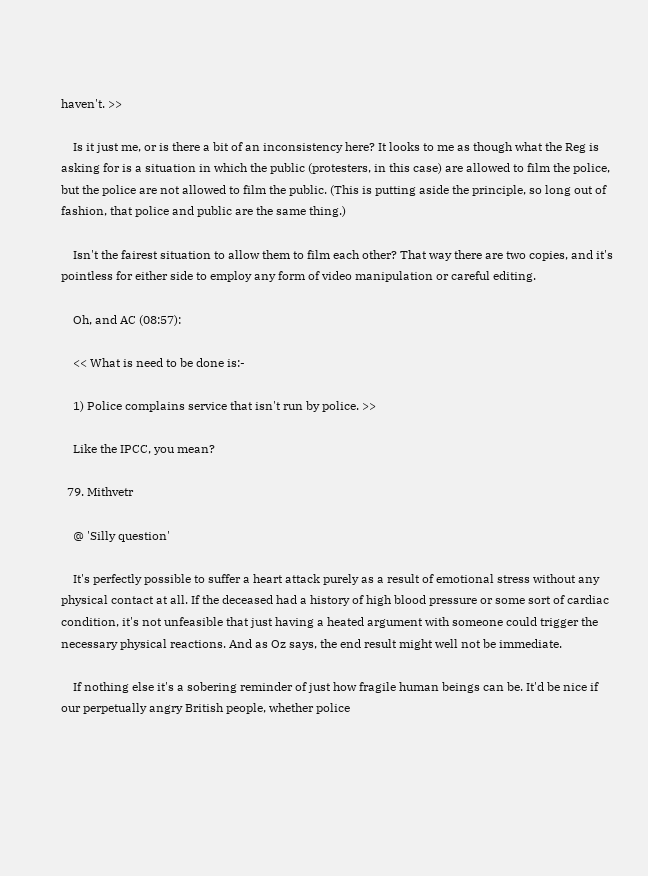haven't. >>

    Is it just me, or is there a bit of an inconsistency here? It looks to me as though what the Reg is asking for is a situation in which the public (protesters, in this case) are allowed to film the police, but the police are not allowed to film the public. (This is putting aside the principle, so long out of fashion, that police and public are the same thing.)

    Isn't the fairest situation to allow them to film each other? That way there are two copies, and it's pointless for either side to employ any form of video manipulation or careful editing.

    Oh, and AC (08:57):

    << What is need to be done is:-

    1) Police complains service that isn't run by police. >>

    Like the IPCC, you mean?

  79. Mithvetr

    @ 'Silly question'

    It's perfectly possible to suffer a heart attack purely as a result of emotional stress without any physical contact at all. If the deceased had a history of high blood pressure or some sort of cardiac condition, it's not unfeasible that just having a heated argument with someone could trigger the necessary physical reactions. And as Oz says, the end result might well not be immediate.

    If nothing else it's a sobering reminder of just how fragile human beings can be. It'd be nice if our perpetually angry British people, whether police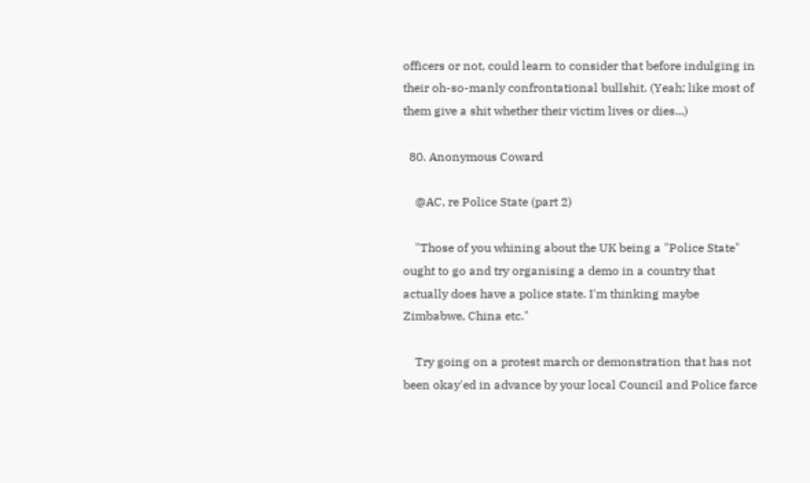officers or not, could learn to consider that before indulging in their oh-so-manly confrontational bullshit. (Yeah; like most of them give a shit whether their victim lives or dies...)

  80. Anonymous Coward

    @AC, re Police State (part 2)

    "Those of you whining about the UK being a "Police State" ought to go and try organising a demo in a country that actually does have a police state. I'm thinking maybe Zimbabwe, China etc."

    Try going on a protest march or demonstration that has not been okay'ed in advance by your local Council and Police farce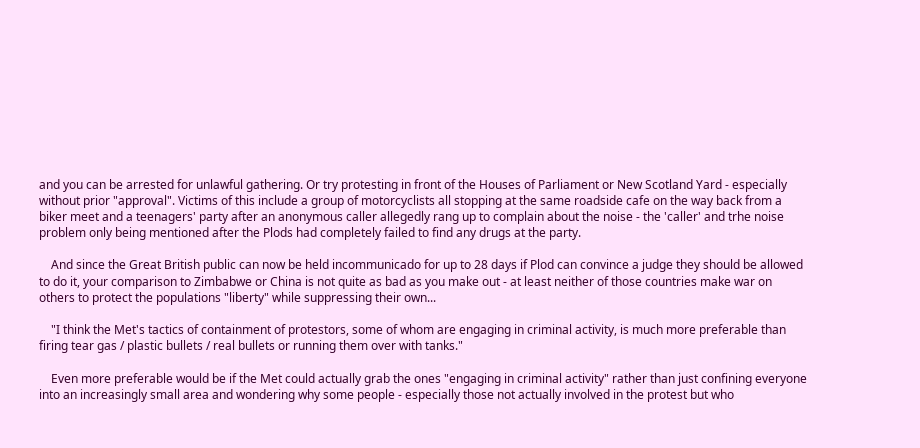and you can be arrested for unlawful gathering. Or try protesting in front of the Houses of Parliament or New Scotland Yard - especially without prior "approval". Victims of this include a group of motorcyclists all stopping at the same roadside cafe on the way back from a biker meet and a teenagers' party after an anonymous caller allegedly rang up to complain about the noise - the 'caller' and trhe noise problem only being mentioned after the Plods had completely failed to find any drugs at the party.

    And since the Great British public can now be held incommunicado for up to 28 days if Plod can convince a judge they should be allowed to do it, your comparison to Zimbabwe or China is not quite as bad as you make out - at least neither of those countries make war on others to protect the populations "liberty" while suppressing their own...

    "I think the Met's tactics of containment of protestors, some of whom are engaging in criminal activity, is much more preferable than firing tear gas / plastic bullets / real bullets or running them over with tanks."

    Even more preferable would be if the Met could actually grab the ones "engaging in criminal activity" rather than just confining everyone into an increasingly small area and wondering why some people - especially those not actually involved in the protest but who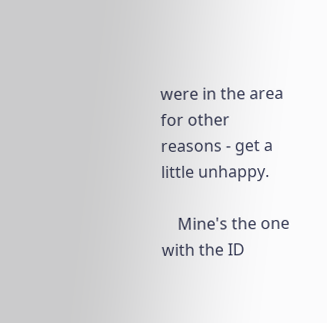were in the area for other reasons - get a little unhappy.

    Mine's the one with the ID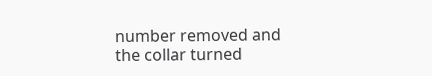number removed and the collar turned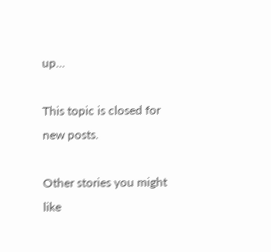up...

This topic is closed for new posts.

Other stories you might like